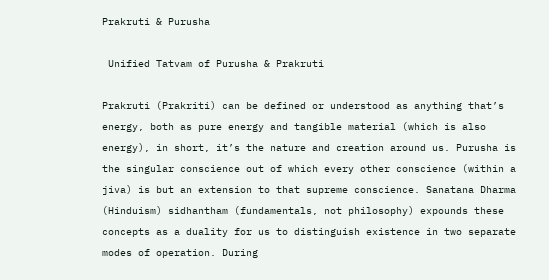Prakruti & Purusha

 Unified Tatvam of Purusha & Prakruti

Prakruti (Prakriti) can be defined or understood as anything that’s energy, both as pure energy and tangible material (which is also energy), in short, it’s the nature and creation around us. Purusha is the singular conscience out of which every other conscience (within a jiva) is but an extension to that supreme conscience. Sanatana Dharma (Hinduism) sidhantham (fundamentals, not philosophy) expounds these concepts as a duality for us to distinguish existence in two separate modes of operation. During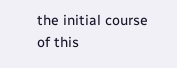the initial course of this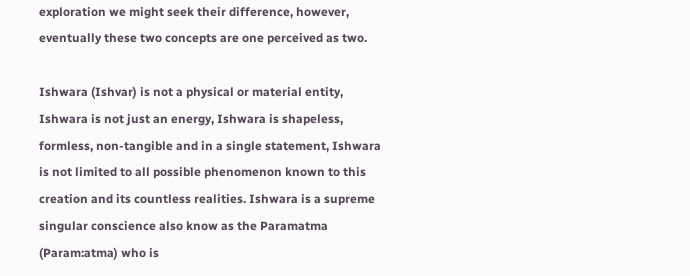exploration we might seek their difference, however, eventually these two concepts are one perceived as two.

Ishwara (Ishvar) is not a physical or material entity, Ishwara is not just an energy, Ishwara is shapeless, formless, non-tangible and in a single statement, Ishwara is not limited to all possible phenomenon known to this creation and its countless realities. Ishwara is a supreme singular conscience also know as the Paramatma (Param:atma) who is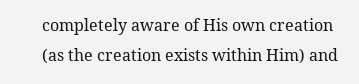completely aware of His own creation (as the creation exists within Him) and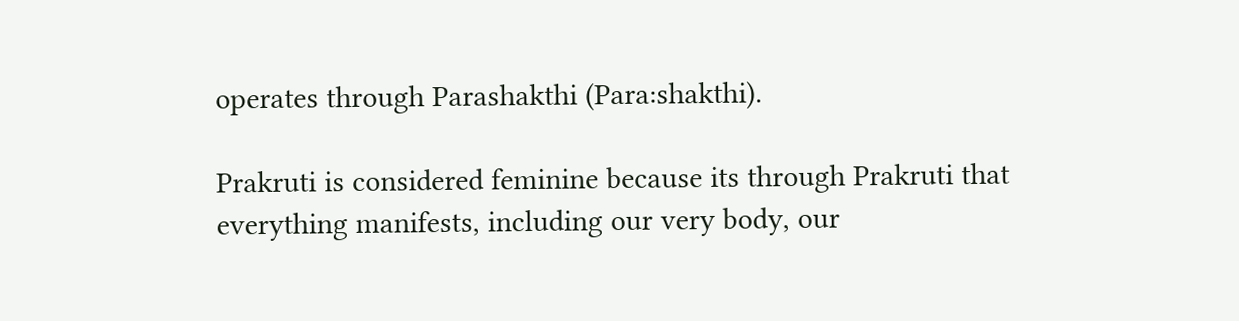operates through Parashakthi (Para:shakthi).

Prakruti is considered feminine because its through Prakruti that everything manifests, including our very body, our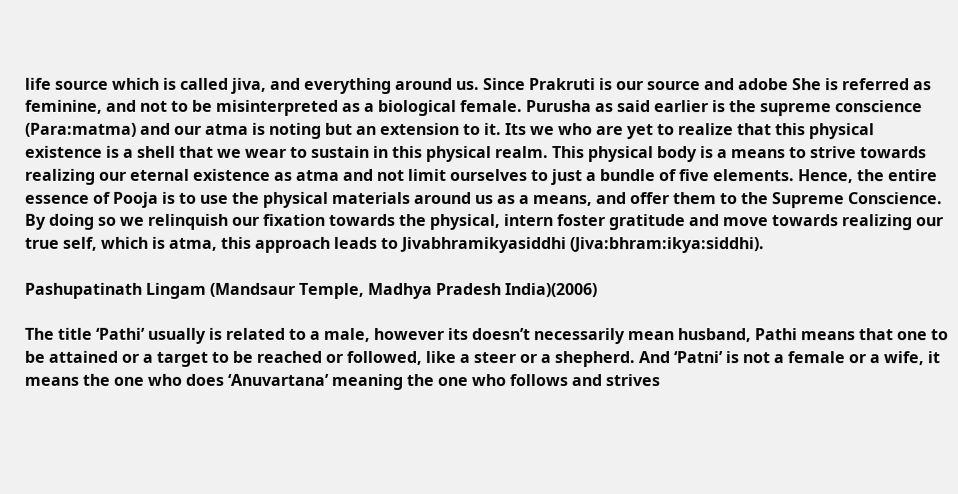life source which is called jiva, and everything around us. Since Prakruti is our source and adobe She is referred as feminine, and not to be misinterpreted as a biological female. Purusha as said earlier is the supreme conscience (Para:matma) and our atma is noting but an extension to it. Its we who are yet to realize that this physical existence is a shell that we wear to sustain in this physical realm. This physical body is a means to strive towards realizing our eternal existence as atma and not limit ourselves to just a bundle of five elements. Hence, the entire essence of Pooja is to use the physical materials around us as a means, and offer them to the Supreme Conscience. By doing so we relinquish our fixation towards the physical, intern foster gratitude and move towards realizing our true self, which is atma, this approach leads to Jivabhramikyasiddhi (Jiva:bhram:ikya:siddhi).

Pashupatinath Lingam (Mandsaur Temple, Madhya Pradesh India)(2006)

The title ‘Pathi’ usually is related to a male, however its doesn’t necessarily mean husband, Pathi means that one to be attained or a target to be reached or followed, like a steer or a shepherd. And ‘Patni’ is not a female or a wife, it means the one who does ‘Anuvartana’ meaning the one who follows and strives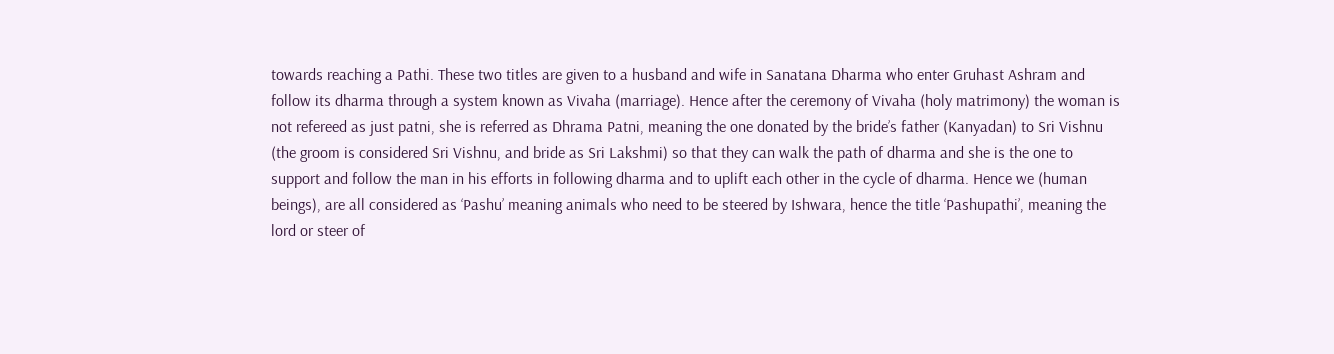towards reaching a Pathi. These two titles are given to a husband and wife in Sanatana Dharma who enter Gruhast Ashram and follow its dharma through a system known as Vivaha (marriage). Hence after the ceremony of Vivaha (holy matrimony) the woman is not refereed as just patni, she is referred as Dhrama Patni, meaning the one donated by the bride’s father (Kanyadan) to Sri Vishnu (the groom is considered Sri Vishnu, and bride as Sri Lakshmi) so that they can walk the path of dharma and she is the one to support and follow the man in his efforts in following dharma and to uplift each other in the cycle of dharma. Hence we (human beings), are all considered as ‘Pashu’ meaning animals who need to be steered by Ishwara, hence the title ‘Pashupathi’, meaning the lord or steer of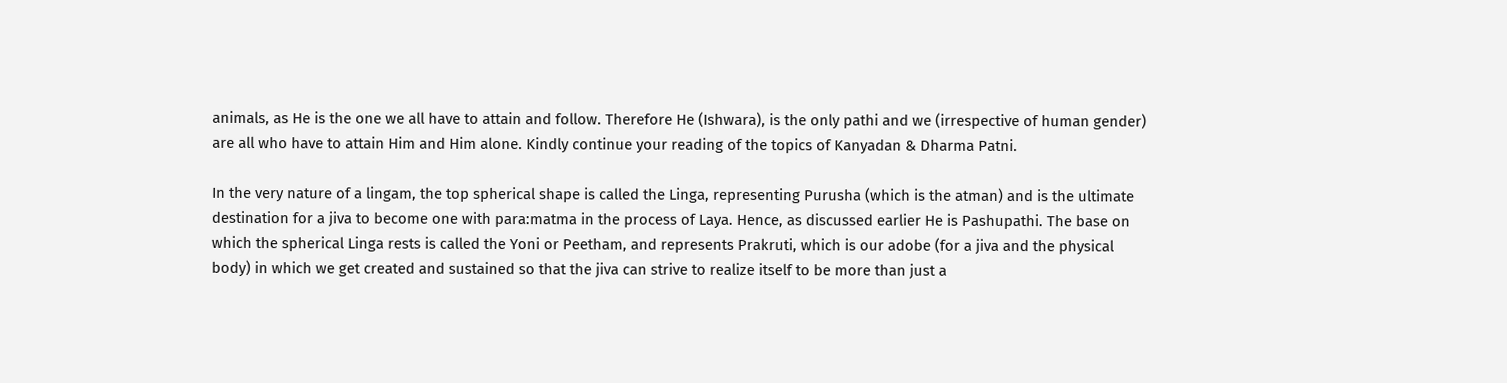animals, as He is the one we all have to attain and follow. Therefore He (Ishwara), is the only pathi and we (irrespective of human gender) are all who have to attain Him and Him alone. Kindly continue your reading of the topics of Kanyadan & Dharma Patni.

In the very nature of a lingam, the top spherical shape is called the Linga, representing Purusha (which is the atman) and is the ultimate destination for a jiva to become one with para:matma in the process of Laya. Hence, as discussed earlier He is Pashupathi. The base on which the spherical Linga rests is called the Yoni or Peetham, and represents Prakruti, which is our adobe (for a jiva and the physical body) in which we get created and sustained so that the jiva can strive to realize itself to be more than just a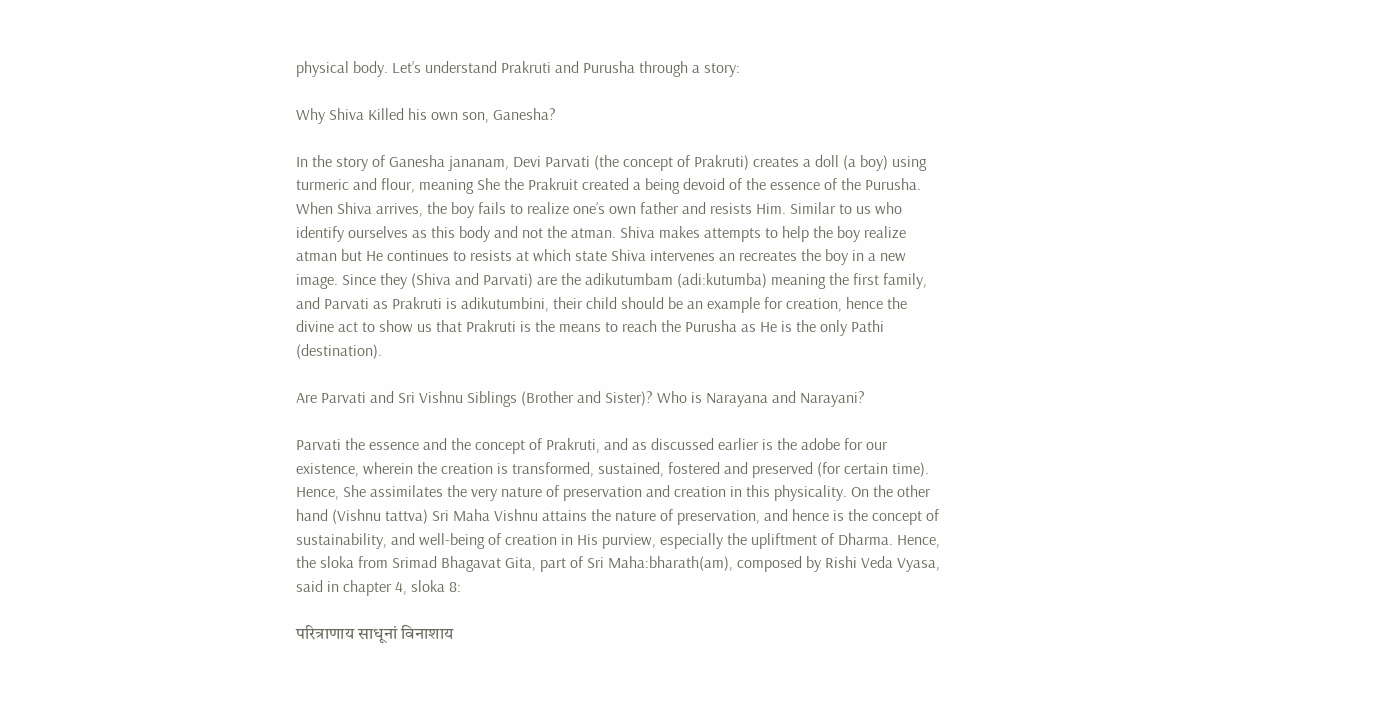physical body. Let’s understand Prakruti and Purusha through a story:

Why Shiva Killed his own son, Ganesha?

In the story of Ganesha jananam, Devi Parvati (the concept of Prakruti) creates a doll (a boy) using turmeric and flour, meaning She the Prakruit created a being devoid of the essence of the Purusha. When Shiva arrives, the boy fails to realize one’s own father and resists Him. Similar to us who identify ourselves as this body and not the atman. Shiva makes attempts to help the boy realize atman but He continues to resists at which state Shiva intervenes an recreates the boy in a new image. Since they (Shiva and Parvati) are the adikutumbam (adi:kutumba) meaning the first family, and Parvati as Prakruti is adikutumbini, their child should be an example for creation, hence the divine act to show us that Prakruti is the means to reach the Purusha as He is the only Pathi (destination).

Are Parvati and Sri Vishnu Siblings (Brother and Sister)? Who is Narayana and Narayani?

Parvati the essence and the concept of Prakruti, and as discussed earlier is the adobe for our existence, wherein the creation is transformed, sustained, fostered and preserved (for certain time). Hence, She assimilates the very nature of preservation and creation in this physicality. On the other hand (Vishnu tattva) Sri Maha Vishnu attains the nature of preservation, and hence is the concept of sustainability, and well-being of creation in His purview, especially the upliftment of Dharma. Hence, the sloka from Srimad Bhagavat Gita, part of Sri Maha:bharath(am), composed by Rishi Veda Vyasa, said in chapter 4, sloka 8:

परित्राणाय साधूनां विनाशाय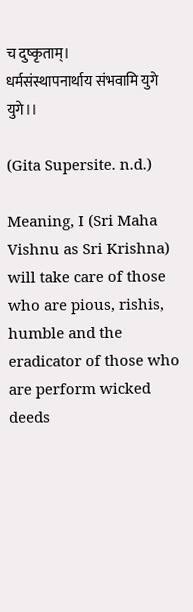च दुष्कृताम्।
धर्मसंस्थापनार्थाय संभवामि युगे युगे।।

(Gita Supersite. n.d.)

Meaning, I (Sri Maha Vishnu as Sri Krishna) will take care of those who are pious, rishis, humble and the eradicator of those who are perform wicked deeds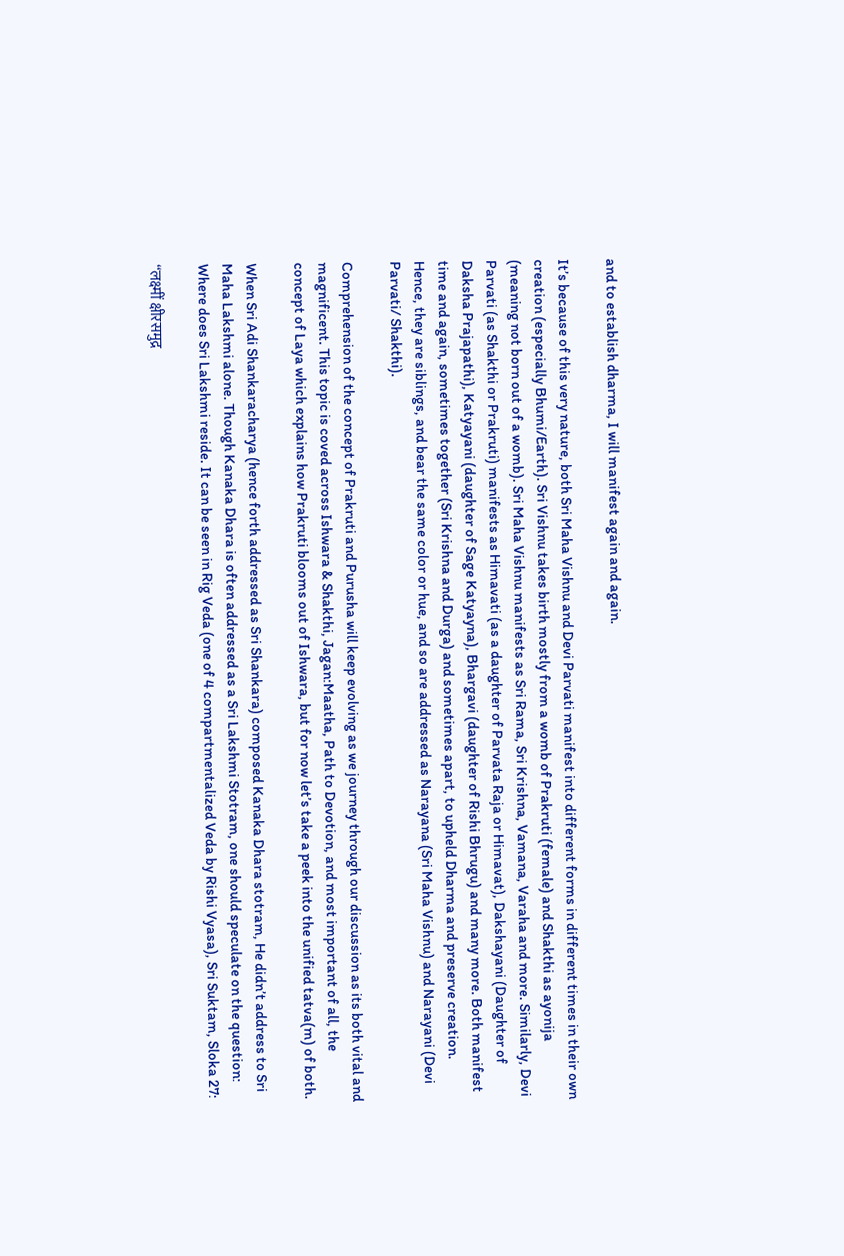and to establish dharma, I will manifest again and again.

It’s because of this very nature, both Sri Maha Vishnu and Devi Parvati manifest into different forms in different times in their own creation (especially Bhumi/Earth). Sri Vishnu takes birth mostly from a womb of Prakruti (female) and Shakthi as ayonija (meaning not born out of a womb). Sri Maha Vishnu manifests as Sri Rama, Sri Krishna, Vamana, Varaha and more. Similarly, Devi Parvati (as Shakthi or Prakruti) manifests as Himavati (as a daughter of Parvata Raja or Himavat), Dakshayani (Daughter of Daksha Prajapathi), Katyayani (daughter of Sage Katyayna), Bhargavi (daughter of Rishi Bhrugu) and many more. Both manifest time and again, sometimes together (Sri Krishna and Durga) and sometimes apart, to upheld Dharma and preserve creation. Hence, they are siblings, and bear the same color or hue, and so are addressed as Narayana (Sri Maha Vishnu) and Narayani (Devi Parvati/ Shakthi).

Comprehension of the concept of Prakruti and Purusha will keep evolving as we journey through our discussion as its both vital and magnificent. This topic is coved across Ishwara & Shakthi, Jagan:Maatha, Path to Devotion, and most important of all, the concept of Laya which explains how Prakruti blooms out of Ishwara, but for now let’s take a peek into the unified tatva(m) of both.

When Sri Adi Shankaracharya (hence forth addressed as Sri Shankara) composed Kanaka Dhara stotram, He didn’t address to Sri Maha Lakshmi alone. Though Kanaka Dhara is often addressed as a Sri Lakshmi Stotram, one should speculate on the question: Where does Sri Lakshmi reside. It can be seen in Rig Veda (one of 4 compartmentalized Veda by Rishi Vyasa), Sri Suktam, Sloka 27:

“लक्ष्मीं क्षीरसमुद्र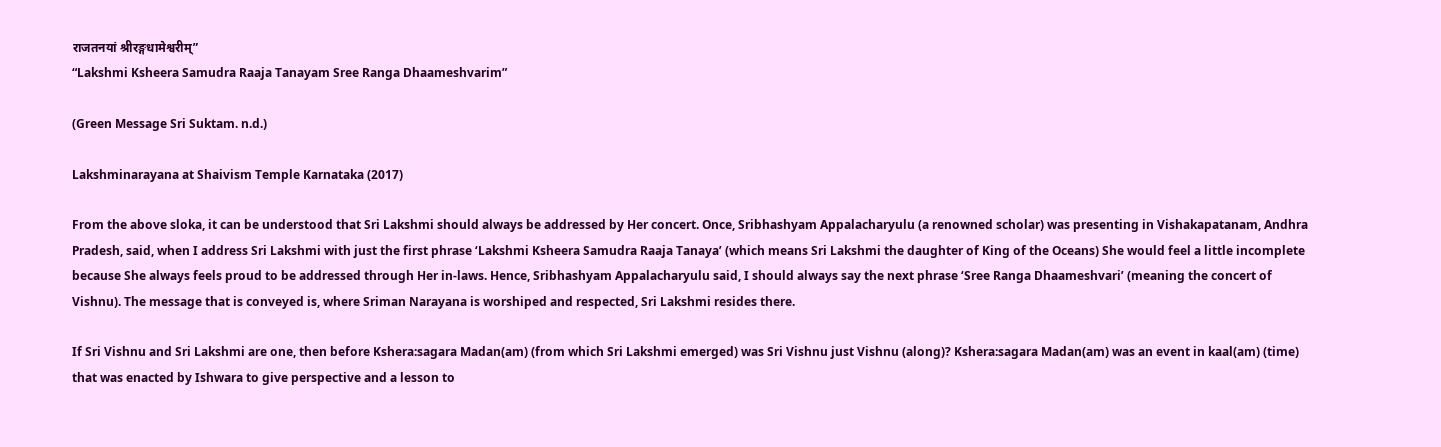राजतनयां श्रीरङ्गधामेश्वरीम्”
“Lakshmi Ksheera Samudra Raaja Tanayam Sree Ranga Dhaameshvarim”

(Green Message Sri Suktam. n.d.)

Lakshminarayana at Shaivism Temple Karnataka (2017)

From the above sloka, it can be understood that Sri Lakshmi should always be addressed by Her concert. Once, Sribhashyam Appalacharyulu (a renowned scholar) was presenting in Vishakapatanam, Andhra Pradesh, said, when I address Sri Lakshmi with just the first phrase ‘Lakshmi Ksheera Samudra Raaja Tanaya’ (which means Sri Lakshmi the daughter of King of the Oceans) She would feel a little incomplete because She always feels proud to be addressed through Her in-laws. Hence, Sribhashyam Appalacharyulu said, I should always say the next phrase ‘Sree Ranga Dhaameshvari’ (meaning the concert of Vishnu). The message that is conveyed is, where Sriman Narayana is worshiped and respected, Sri Lakshmi resides there.

If Sri Vishnu and Sri Lakshmi are one, then before Kshera:sagara Madan(am) (from which Sri Lakshmi emerged) was Sri Vishnu just Vishnu (along)? Kshera:sagara Madan(am) was an event in kaal(am) (time) that was enacted by Ishwara to give perspective and a lesson to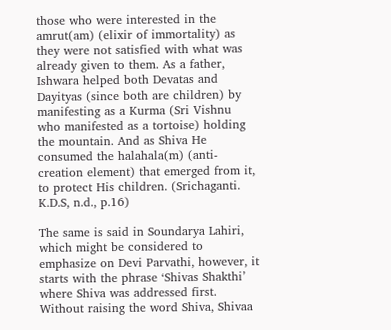those who were interested in the amrut(am) (elixir of immortality) as they were not satisfied with what was already given to them. As a father, Ishwara helped both Devatas and Dayityas (since both are children) by manifesting as a Kurma (Sri Vishnu who manifested as a tortoise) holding the mountain. And as Shiva He consumed the halahala(m) (anti-creation element) that emerged from it, to protect His children. (Srichaganti. K.D.S, n.d., p.16)

The same is said in Soundarya Lahiri, which might be considered to emphasize on Devi Parvathi, however, it starts with the phrase ‘Shivas Shakthi’ where Shiva was addressed first. Without raising the word Shiva, Shivaa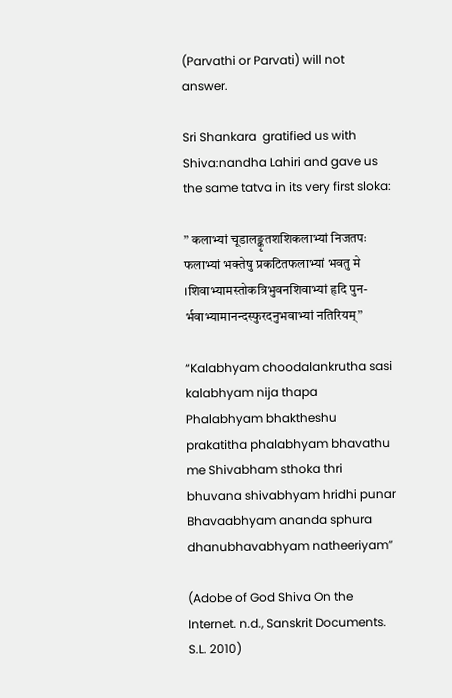(Parvathi or Parvati) will not answer.

Sri Shankara  gratified us with Shiva:nandha Lahiri and gave us the same tatva in its very first sloka:

” कलाभ्यां चूडालङ्कृतशशिकलाभ्यां निजतपः फलाभ्यां भक्तेषु प्रकटितफलाभ्यां भवतु मे ।शिवाभ्यामस्तोकत्रिभुवनशिवाभ्यां हृदि पुन- र्भवाभ्यामानन्दस्फुरदनुभवाभ्यां नतिरियम्”

“Kalabhyam choodalankrutha sasi kalabhyam nija thapa  Phalabhyam bhaktheshu prakatitha phalabhyam bhavathu me Shivabham sthoka thri bhuvana shivabhyam hridhi punar Bhavaabhyam ananda sphura dhanubhavabhyam natheeriyam”

(Adobe of God Shiva On the Internet. n.d., Sanskrit Documents. S.L. 2010)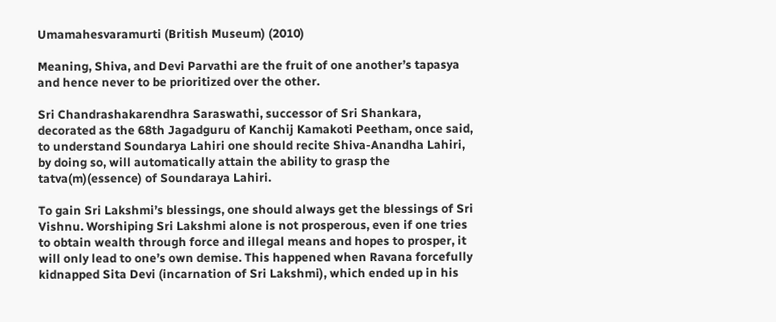Umamahesvaramurti (British Museum) (2010)

Meaning, Shiva, and Devi Parvathi are the fruit of one another’s tapasya and hence never to be prioritized over the other.

Sri Chandrashakarendhra Saraswathi, successor of Sri Shankara, decorated as the 68th Jagadguru of Kanchij Kamakoti Peetham, once said, to understand Soundarya Lahiri one should recite Shiva-Anandha Lahiri, by doing so, will automatically attain the ability to grasp the tatva(m)(essence) of Soundaraya Lahiri.

To gain Sri Lakshmi’s blessings, one should always get the blessings of Sri Vishnu. Worshiping Sri Lakshmi alone is not prosperous, even if one tries to obtain wealth through force and illegal means and hopes to prosper, it will only lead to one’s own demise. This happened when Ravana forcefully kidnapped Sita Devi (incarnation of Sri Lakshmi), which ended up in his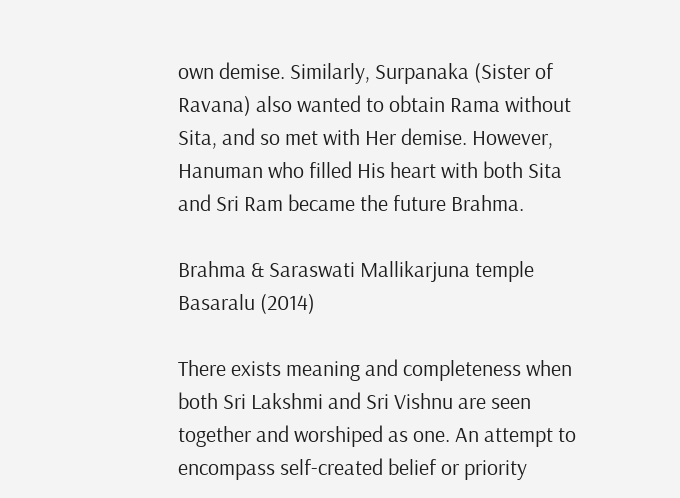own demise. Similarly, Surpanaka (Sister of Ravana) also wanted to obtain Rama without Sita, and so met with Her demise. However, Hanuman who filled His heart with both Sita and Sri Ram became the future Brahma.

Brahma & Saraswati Mallikarjuna temple Basaralu (2014)

There exists meaning and completeness when both Sri Lakshmi and Sri Vishnu are seen together and worshiped as one. An attempt to encompass self-created belief or priority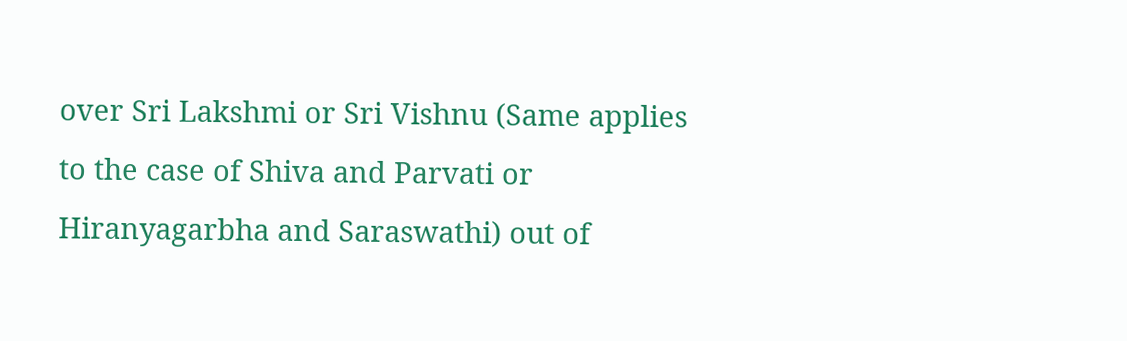over Sri Lakshmi or Sri Vishnu (Same applies to the case of Shiva and Parvati or Hiranyagarbha and Saraswathi) out of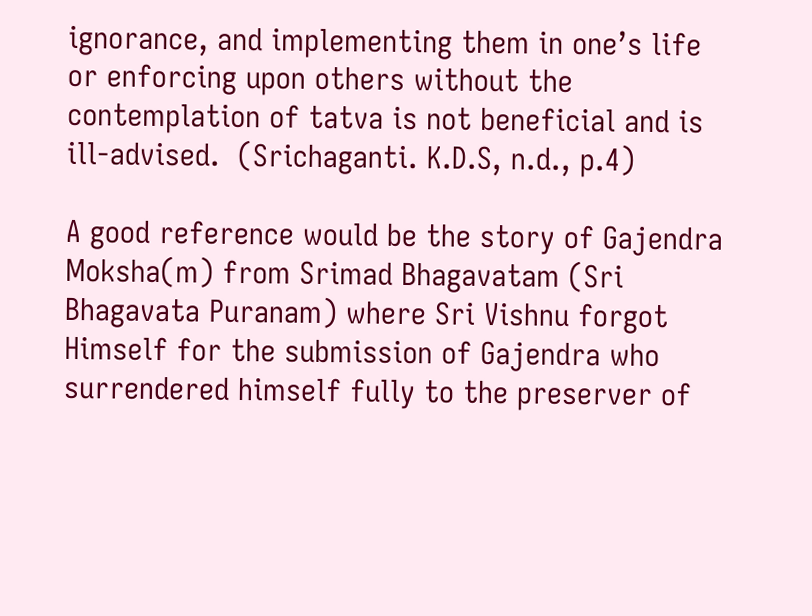ignorance, and implementing them in one’s life or enforcing upon others without the contemplation of tatva is not beneficial and is ill-advised.  (Srichaganti. K.D.S, n.d., p.4)

A good reference would be the story of Gajendra Moksha(m) from Srimad Bhagavatam (Sri Bhagavata Puranam) where Sri Vishnu forgot Himself for the submission of Gajendra who surrendered himself fully to the preserver of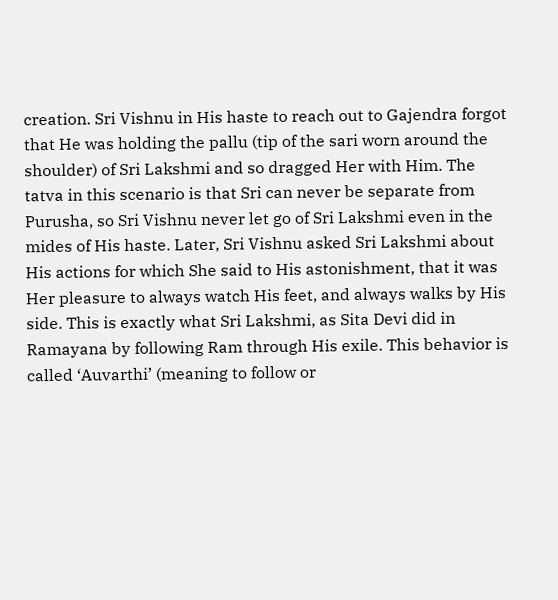creation. Sri Vishnu in His haste to reach out to Gajendra forgot that He was holding the pallu (tip of the sari worn around the shoulder) of Sri Lakshmi and so dragged Her with Him. The tatva in this scenario is that Sri can never be separate from Purusha, so Sri Vishnu never let go of Sri Lakshmi even in the mides of His haste. Later, Sri Vishnu asked Sri Lakshmi about His actions for which She said to His astonishment, that it was Her pleasure to always watch His feet, and always walks by His side. This is exactly what Sri Lakshmi, as Sita Devi did in Ramayana by following Ram through His exile. This behavior is called ‘Auvarthi’ (meaning to follow or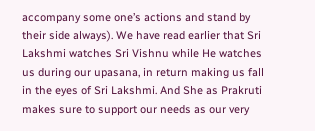accompany some one’s actions and stand by their side always). We have read earlier that Sri Lakshmi watches Sri Vishnu while He watches us during our upasana, in return making us fall in the eyes of Sri Lakshmi. And She as Prakruti makes sure to support our needs as our very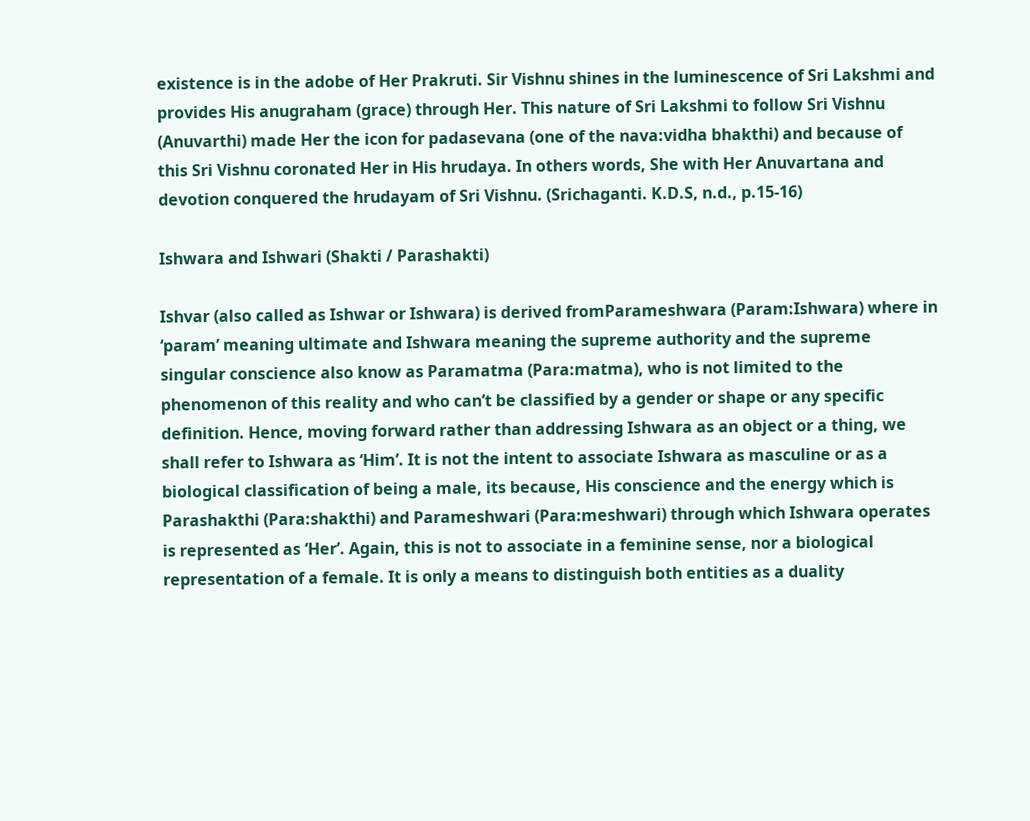existence is in the adobe of Her Prakruti. Sir Vishnu shines in the luminescence of Sri Lakshmi and provides His anugraham (grace) through Her. This nature of Sri Lakshmi to follow Sri Vishnu (Anuvarthi) made Her the icon for padasevana (one of the nava:vidha bhakthi) and because of this Sri Vishnu coronated Her in His hrudaya. In others words, She with Her Anuvartana and devotion conquered the hrudayam of Sri Vishnu. (Srichaganti. K.D.S, n.d., p.15-16)

Ishwara and Ishwari (Shakti / Parashakti)

Ishvar (also called as Ishwar or Ishwara) is derived fromParameshwara (Param:Ishwara) where in ‘param’ meaning ultimate and Ishwara meaning the supreme authority and the supreme singular conscience also know as Paramatma (Para:matma), who is not limited to the phenomenon of this reality and who can’t be classified by a gender or shape or any specific definition. Hence, moving forward rather than addressing Ishwara as an object or a thing, we shall refer to Ishwara as ‘Him’. It is not the intent to associate Ishwara as masculine or as a biological classification of being a male, its because, His conscience and the energy which is Parashakthi (Para:shakthi) and Parameshwari (Para:meshwari) through which Ishwara operates is represented as ‘Her’. Again, this is not to associate in a feminine sense, nor a biological representation of a female. It is only a means to distinguish both entities as a duality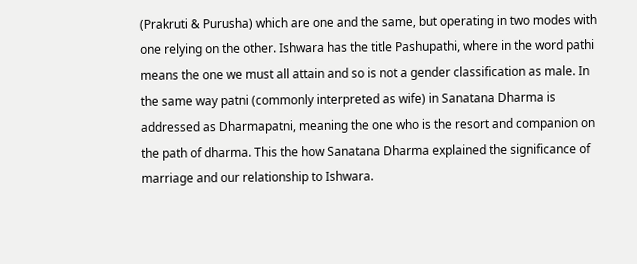(Prakruti & Purusha) which are one and the same, but operating in two modes with one relying on the other. Ishwara has the title Pashupathi, where in the word pathi means the one we must all attain and so is not a gender classification as male. In the same way patni (commonly interpreted as wife) in Sanatana Dharma is addressed as Dharmapatni, meaning the one who is the resort and companion on the path of dharma. This the how Sanatana Dharma explained the significance of marriage and our relationship to Ishwara.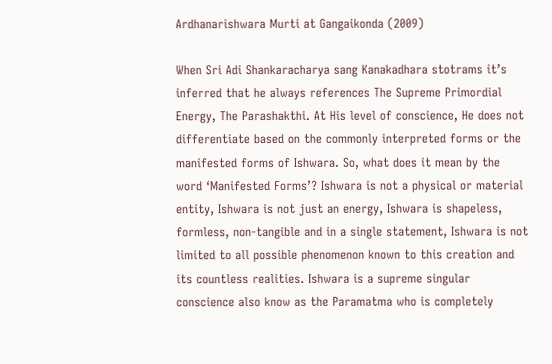Ardhanarishwara Murti at Gangaikonda (2009)

When Sri Adi Shankaracharya sang Kanakadhara stotrams it’s inferred that he always references The Supreme Primordial Energy, The Parashakthi. At His level of conscience, He does not differentiate based on the commonly interpreted forms or the manifested forms of Ishwara. So, what does it mean by the word ‘Manifested Forms’? Ishwara is not a physical or material entity, Ishwara is not just an energy, Ishwara is shapeless, formless, non-tangible and in a single statement, Ishwara is not limited to all possible phenomenon known to this creation and its countless realities. Ishwara is a supreme singular conscience also know as the Paramatma who is completely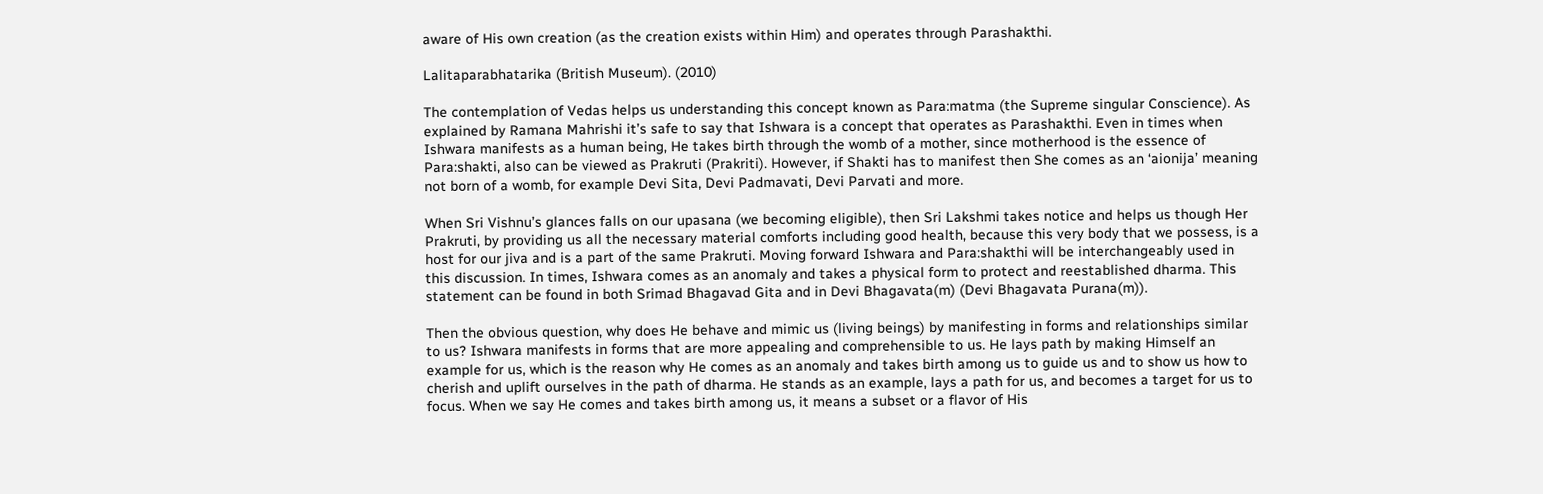aware of His own creation (as the creation exists within Him) and operates through Parashakthi.

Lalitaparabhatarika (British Museum). (2010)

The contemplation of Vedas helps us understanding this concept known as Para:matma (the Supreme singular Conscience). As explained by Ramana Mahrishi it’s safe to say that Ishwara is a concept that operates as Parashakthi. Even in times when Ishwara manifests as a human being, He takes birth through the womb of a mother, since motherhood is the essence of Para:shakti, also can be viewed as Prakruti (Prakriti). However, if Shakti has to manifest then She comes as an ‘aionija’ meaning not born of a womb, for example Devi Sita, Devi Padmavati, Devi Parvati and more.

When Sri Vishnu’s glances falls on our upasana (we becoming eligible), then Sri Lakshmi takes notice and helps us though Her Prakruti, by providing us all the necessary material comforts including good health, because this very body that we possess, is a host for our jiva and is a part of the same Prakruti. Moving forward Ishwara and Para:shakthi will be interchangeably used in this discussion. In times, Ishwara comes as an anomaly and takes a physical form to protect and reestablished dharma. This statement can be found in both Srimad Bhagavad Gita and in Devi Bhagavata(m) (Devi Bhagavata Purana(m)).

Then the obvious question, why does He behave and mimic us (living beings) by manifesting in forms and relationships similar to us? Ishwara manifests in forms that are more appealing and comprehensible to us. He lays path by making Himself an example for us, which is the reason why He comes as an anomaly and takes birth among us to guide us and to show us how to cherish and uplift ourselves in the path of dharma. He stands as an example, lays a path for us, and becomes a target for us to focus. When we say He comes and takes birth among us, it means a subset or a flavor of His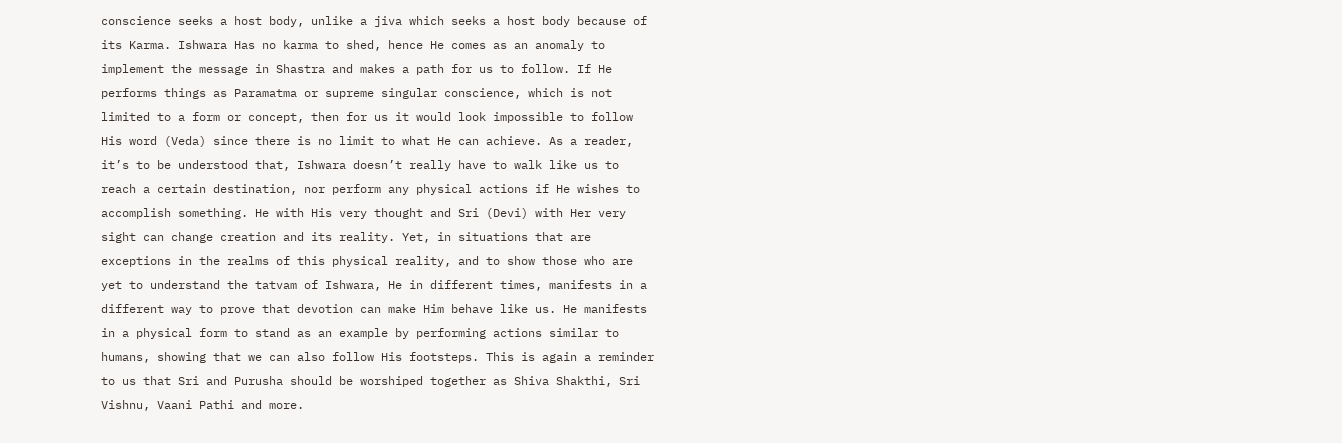conscience seeks a host body, unlike a jiva which seeks a host body because of its Karma. Ishwara Has no karma to shed, hence He comes as an anomaly to implement the message in Shastra and makes a path for us to follow. If He performs things as Paramatma or supreme singular conscience, which is not limited to a form or concept, then for us it would look impossible to follow His word (Veda) since there is no limit to what He can achieve. As a reader, it’s to be understood that, Ishwara doesn’t really have to walk like us to reach a certain destination, nor perform any physical actions if He wishes to accomplish something. He with His very thought and Sri (Devi) with Her very sight can change creation and its reality. Yet, in situations that are exceptions in the realms of this physical reality, and to show those who are yet to understand the tatvam of Ishwara, He in different times, manifests in a different way to prove that devotion can make Him behave like us. He manifests in a physical form to stand as an example by performing actions similar to humans, showing that we can also follow His footsteps. This is again a reminder to us that Sri and Purusha should be worshiped together as Shiva Shakthi, Sri Vishnu, Vaani Pathi and more.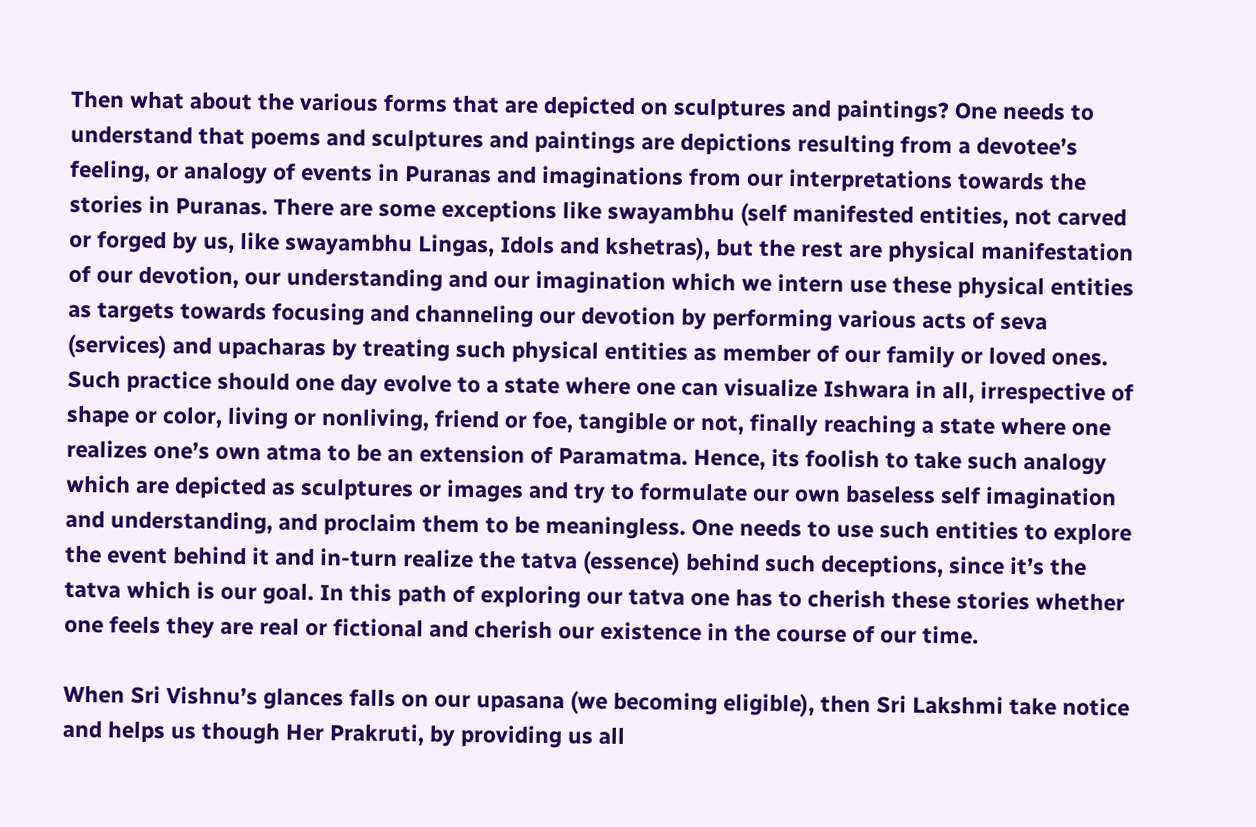Then what about the various forms that are depicted on sculptures and paintings? One needs to understand that poems and sculptures and paintings are depictions resulting from a devotee’s feeling, or analogy of events in Puranas and imaginations from our interpretations towards the stories in Puranas. There are some exceptions like swayambhu (self manifested entities, not carved or forged by us, like swayambhu Lingas, Idols and kshetras), but the rest are physical manifestation of our devotion, our understanding and our imagination which we intern use these physical entities as targets towards focusing and channeling our devotion by performing various acts of seva (services) and upacharas by treating such physical entities as member of our family or loved ones. Such practice should one day evolve to a state where one can visualize Ishwara in all, irrespective of shape or color, living or nonliving, friend or foe, tangible or not, finally reaching a state where one realizes one’s own atma to be an extension of Paramatma. Hence, its foolish to take such analogy which are depicted as sculptures or images and try to formulate our own baseless self imagination and understanding, and proclaim them to be meaningless. One needs to use such entities to explore the event behind it and in-turn realize the tatva (essence) behind such deceptions, since it’s the tatva which is our goal. In this path of exploring our tatva one has to cherish these stories whether one feels they are real or fictional and cherish our existence in the course of our time.

When Sri Vishnu’s glances falls on our upasana (we becoming eligible), then Sri Lakshmi take notice and helps us though Her Prakruti, by providing us all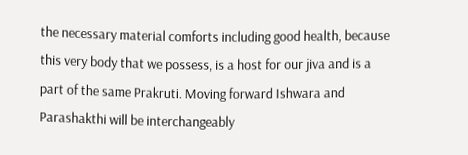the necessary material comforts including good health, because this very body that we possess, is a host for our jiva and is a part of the same Prakruti. Moving forward Ishwara and Parashakthi will be interchangeably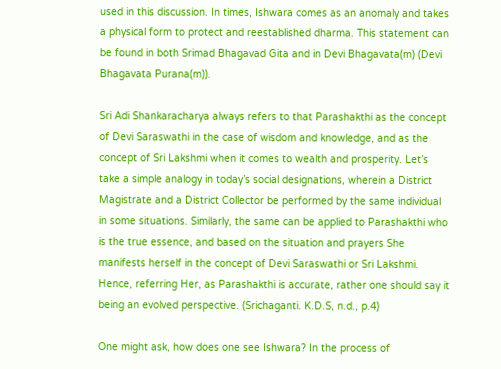used in this discussion. In times, Ishwara comes as an anomaly and takes a physical form to protect and reestablished dharma. This statement can be found in both Srimad Bhagavad Gita and in Devi Bhagavata(m) (Devi Bhagavata Purana(m)).

Sri Adi Shankaracharya always refers to that Parashakthi as the concept of Devi Saraswathi in the case of wisdom and knowledge, and as the concept of Sri Lakshmi when it comes to wealth and prosperity. Let’s take a simple analogy in today’s social designations, wherein a District Magistrate and a District Collector be performed by the same individual in some situations. Similarly, the same can be applied to Parashakthi who is the true essence, and based on the situation and prayers She manifests herself in the concept of Devi Saraswathi or Sri Lakshmi. Hence, referring Her, as Parashakthi is accurate, rather one should say it being an evolved perspective. (Srichaganti. K.D.S, n.d., p.4)

One might ask, how does one see Ishwara? In the process of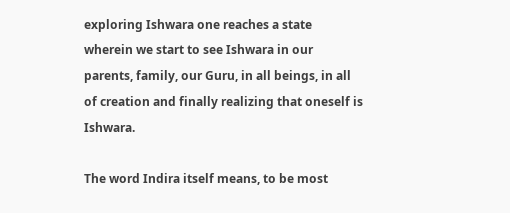exploring Ishwara one reaches a state wherein we start to see Ishwara in our parents, family, our Guru, in all beings, in all of creation and finally realizing that oneself is Ishwara.

The word Indira itself means, to be most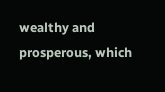wealthy and prosperous, which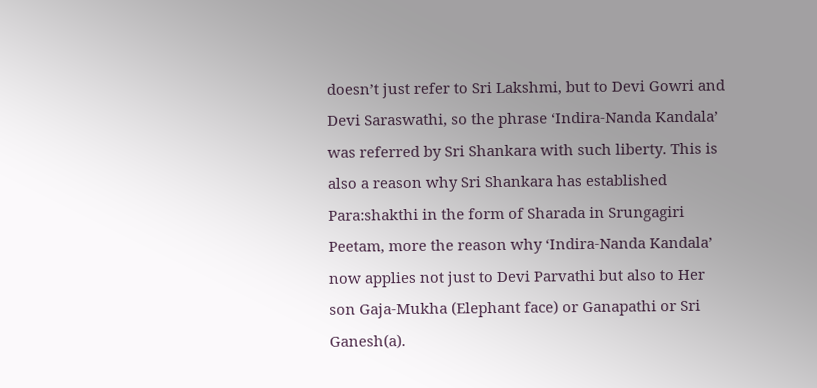doesn’t just refer to Sri Lakshmi, but to Devi Gowri and Devi Saraswathi, so the phrase ‘Indira-Nanda Kandala’ was referred by Sri Shankara with such liberty. This is also a reason why Sri Shankara has established Para:shakthi in the form of Sharada in Srungagiri Peetam, more the reason why ‘Indira-Nanda Kandala’ now applies not just to Devi Parvathi but also to Her son Gaja-Mukha (Elephant face) or Ganapathi or Sri Ganesh(a).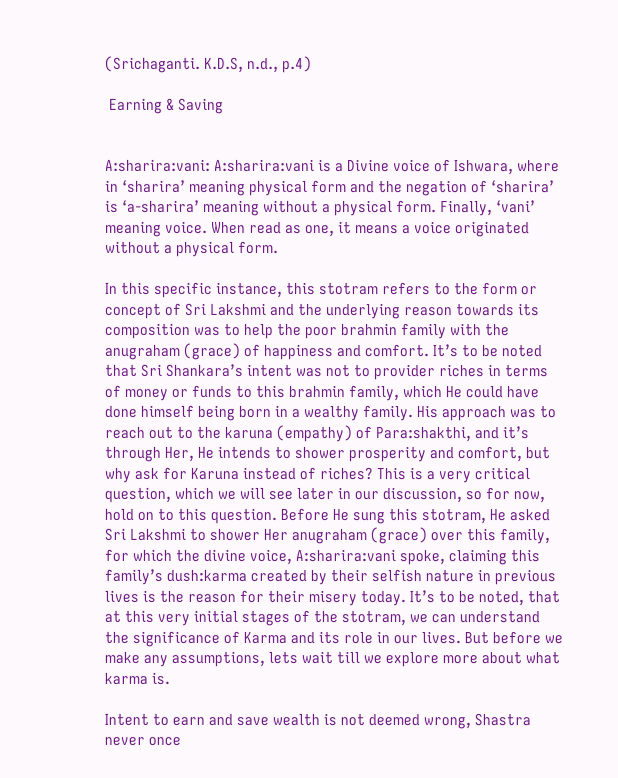(Srichaganti. K.D.S, n.d., p.4)

 Earning & Saving


A:sharira:vani: A:sharira:vani is a Divine voice of Ishwara, where in ‘sharira’ meaning physical form and the negation of ‘sharira’ is ‘a-sharira’ meaning without a physical form. Finally, ‘vani’ meaning voice. When read as one, it means a voice originated without a physical form.

In this specific instance, this stotram refers to the form or concept of Sri Lakshmi and the underlying reason towards its composition was to help the poor brahmin family with the anugraham (grace) of happiness and comfort. It’s to be noted that Sri Shankara’s intent was not to provider riches in terms of money or funds to this brahmin family, which He could have done himself being born in a wealthy family. His approach was to reach out to the karuna (empathy) of Para:shakthi, and it’s through Her, He intends to shower prosperity and comfort, but why ask for Karuna instead of riches? This is a very critical question, which we will see later in our discussion, so for now, hold on to this question. Before He sung this stotram, He asked Sri Lakshmi to shower Her anugraham (grace) over this family, for which the divine voice, A:sharira:vani spoke, claiming this family’s dush:karma created by their selfish nature in previous lives is the reason for their misery today. It’s to be noted, that at this very initial stages of the stotram, we can understand the significance of Karma and its role in our lives. But before we make any assumptions, lets wait till we explore more about what karma is.

Intent to earn and save wealth is not deemed wrong, Shastra never once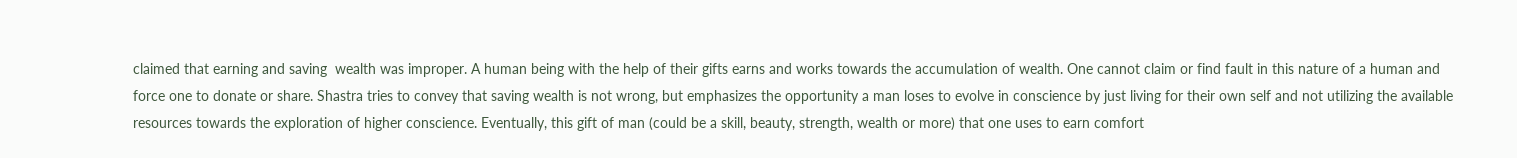claimed that earning and saving  wealth was improper. A human being with the help of their gifts earns and works towards the accumulation of wealth. One cannot claim or find fault in this nature of a human and force one to donate or share. Shastra tries to convey that saving wealth is not wrong, but emphasizes the opportunity a man loses to evolve in conscience by just living for their own self and not utilizing the available resources towards the exploration of higher conscience. Eventually, this gift of man (could be a skill, beauty, strength, wealth or more) that one uses to earn comfort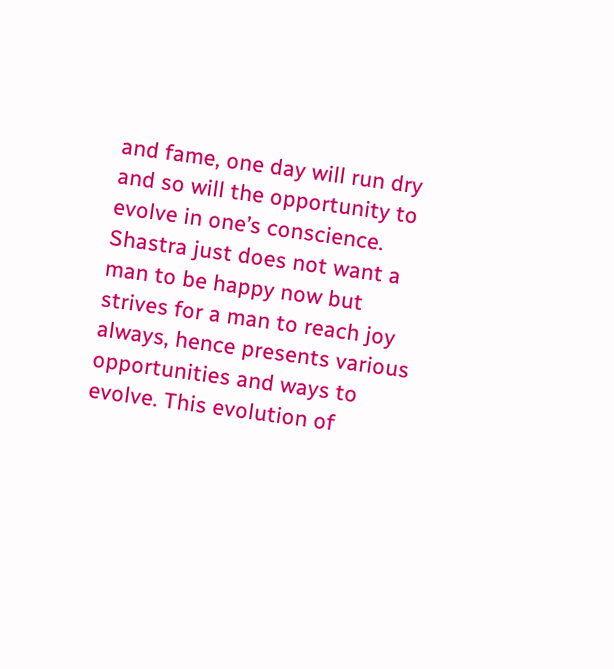and fame, one day will run dry and so will the opportunity to evolve in one’s conscience. Shastra just does not want a man to be happy now but strives for a man to reach joy always, hence presents various opportunities and ways to evolve. This evolution of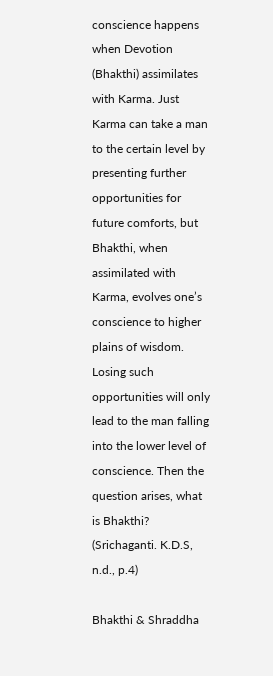conscience happens when Devotion (Bhakthi) assimilates with Karma. Just Karma can take a man to the certain level by presenting further opportunities for future comforts, but Bhakthi, when assimilated with Karma, evolves one’s conscience to higher plains of wisdom. Losing such opportunities will only lead to the man falling into the lower level of conscience. Then the question arises, what is Bhakthi?  (Srichaganti. K.D.S, n.d., p.4)

Bhakthi & Shraddha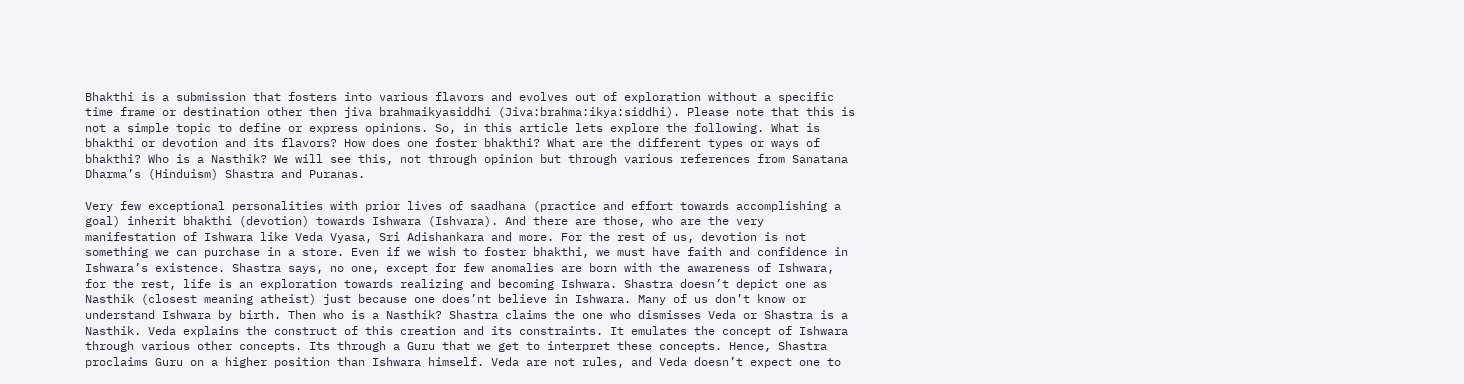Bhakthi is a submission that fosters into various flavors and evolves out of exploration without a specific time frame or destination other then jiva brahmaikyasiddhi (Jiva:brahma:ikya:siddhi). Please note that this is not a simple topic to define or express opinions. So, in this article lets explore the following. What is bhakthi or devotion and its flavors? How does one foster bhakthi? What are the different types or ways of bhakthi? Who is a Nasthik? We will see this, not through opinion but through various references from Sanatana Dharma’s (Hinduism) Shastra and Puranas.

Very few exceptional personalities with prior lives of saadhana (practice and effort towards accomplishing a goal) inherit bhakthi (devotion) towards Ishwara (Ishvara). And there are those, who are the very manifestation of Ishwara like Veda Vyasa, Sri Adishankara and more. For the rest of us, devotion is not something we can purchase in a store. Even if we wish to foster bhakthi, we must have faith and confidence in Ishwara’s existence. Shastra says, no one, except for few anomalies are born with the awareness of Ishwara, for the rest, life is an exploration towards realizing and becoming Ishwara. Shastra doesn’t depict one as Nasthik (closest meaning atheist) just because one does’nt believe in Ishwara. Many of us don’t know or understand Ishwara by birth. Then who is a Nasthik? Shastra claims the one who dismisses Veda or Shastra is a Nasthik. Veda explains the construct of this creation and its constraints. It emulates the concept of Ishwara through various other concepts. Its through a Guru that we get to interpret these concepts. Hence, Shastra proclaims Guru on a higher position than Ishwara himself. Veda are not rules, and Veda doesn’t expect one to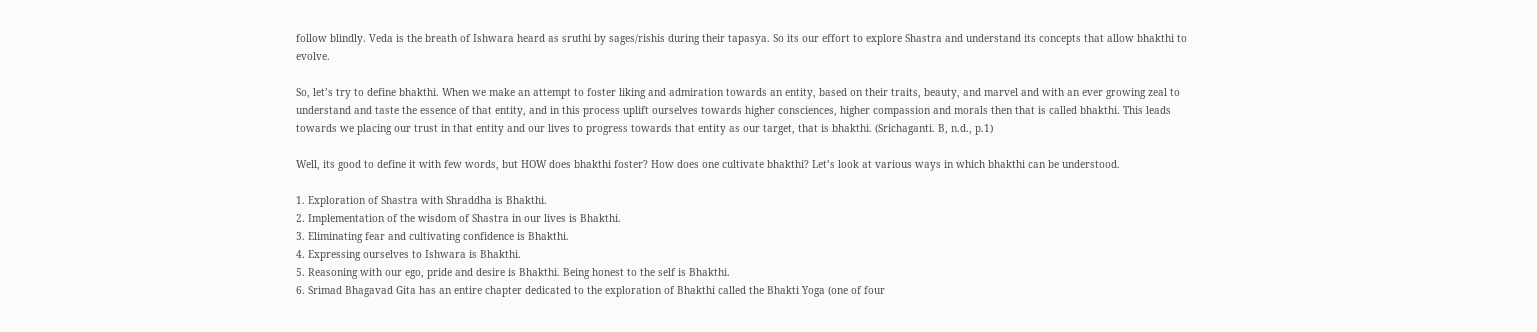follow blindly. Veda is the breath of Ishwara heard as sruthi by sages/rishis during their tapasya. So its our effort to explore Shastra and understand its concepts that allow bhakthi to evolve.

So, let’s try to define bhakthi. When we make an attempt to foster liking and admiration towards an entity, based on their traits, beauty, and marvel and with an ever growing zeal to understand and taste the essence of that entity, and in this process uplift ourselves towards higher consciences, higher compassion and morals then that is called bhakthi. This leads towards we placing our trust in that entity and our lives to progress towards that entity as our target, that is bhakthi. (Srichaganti. B, n.d., p.1)

Well, its good to define it with few words, but HOW does bhakthi foster? How does one cultivate bhakthi? Let’s look at various ways in which bhakthi can be understood.

1. Exploration of Shastra with Shraddha is Bhakthi.
2. Implementation of the wisdom of Shastra in our lives is Bhakthi.
3. Eliminating fear and cultivating confidence is Bhakthi.
4. Expressing ourselves to Ishwara is Bhakthi.
5. Reasoning with our ego, pride and desire is Bhakthi. Being honest to the self is Bhakthi.
6. Srimad Bhagavad Gita has an entire chapter dedicated to the exploration of Bhakthi called the Bhakti Yoga (one of four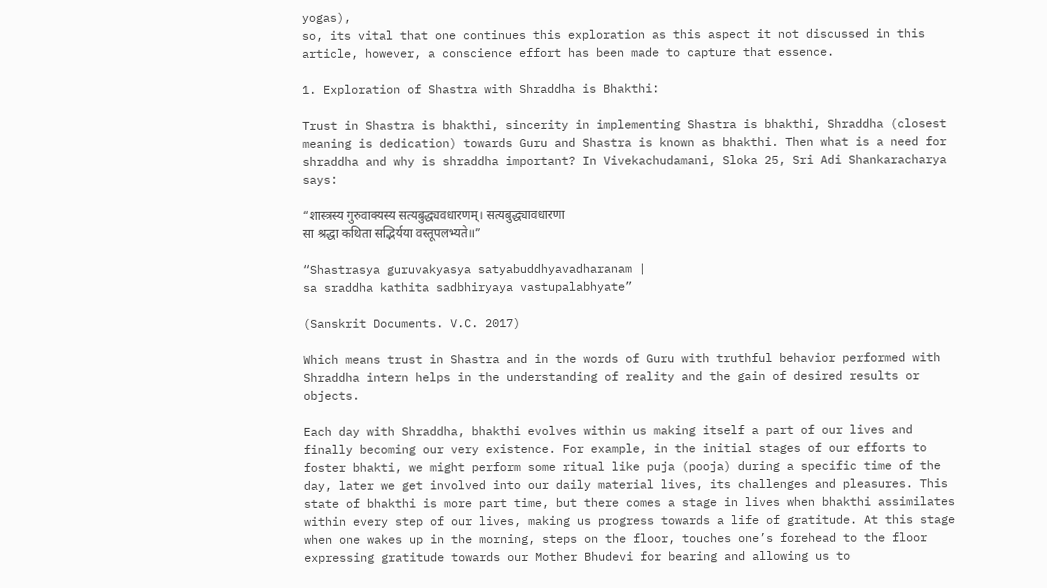yogas),
so, its vital that one continues this exploration as this aspect it not discussed in this article, however, a conscience effort has been made to capture that essence.

1. Exploration of Shastra with Shraddha is Bhakthi:

Trust in Shastra is bhakthi, sincerity in implementing Shastra is bhakthi, Shraddha (closest meaning is dedication) towards Guru and Shastra is known as bhakthi. Then what is a need for shraddha and why is shraddha important? In Vivekachudamani, Sloka 25, Sri Adi Shankaracharya says:

“शास्त्रस्य गुरुवाक्यस्य सत्यबुद्ध्यवधारणम्। सत्यबुद्ध्यावधारणा
सा श्रद्धा कथिता सद्भिर्यया वस्तूपलभ्यते॥”

“Shastrasya guruvakyasya satyabuddhyavadharanam |
sa sraddha kathita sadbhiryaya vastupalabhyate”

(Sanskrit Documents. V.C. 2017)

Which means trust in Shastra and in the words of Guru with truthful behavior performed with Shraddha intern helps in the understanding of reality and the gain of desired results or objects.

Each day with Shraddha, bhakthi evolves within us making itself a part of our lives and finally becoming our very existence. For example, in the initial stages of our efforts to foster bhakti, we might perform some ritual like puja (pooja) during a specific time of the day, later we get involved into our daily material lives, its challenges and pleasures. This state of bhakthi is more part time, but there comes a stage in lives when bhakthi assimilates within every step of our lives, making us progress towards a life of gratitude. At this stage when one wakes up in the morning, steps on the floor, touches one’s forehead to the floor expressing gratitude towards our Mother Bhudevi for bearing and allowing us to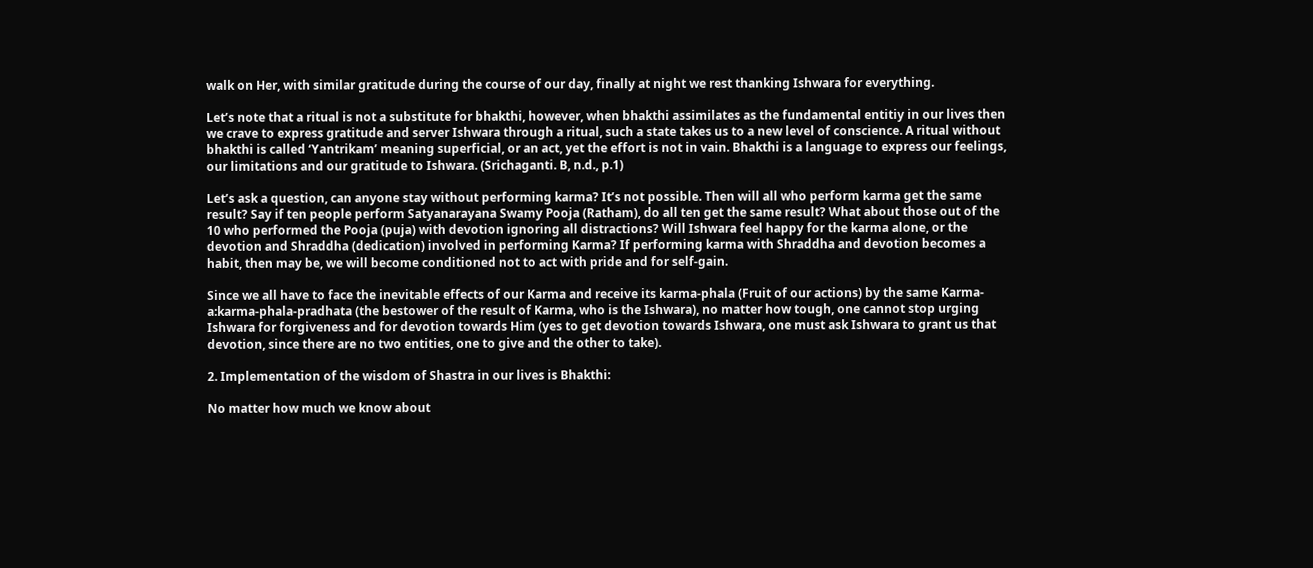walk on Her, with similar gratitude during the course of our day, finally at night we rest thanking Ishwara for everything.

Let’s note that a ritual is not a substitute for bhakthi, however, when bhakthi assimilates as the fundamental entitiy in our lives then we crave to express gratitude and server Ishwara through a ritual, such a state takes us to a new level of conscience. A ritual without bhakthi is called ‘Yantrikam’ meaning superficial, or an act, yet the effort is not in vain. Bhakthi is a language to express our feelings, our limitations and our gratitude to Ishwara. (Srichaganti. B, n.d., p.1)

Let’s ask a question, can anyone stay without performing karma? It’s not possible. Then will all who perform karma get the same result? Say if ten people perform Satyanarayana Swamy Pooja (Ratham), do all ten get the same result? What about those out of the 10 who performed the Pooja (puja) with devotion ignoring all distractions? Will Ishwara feel happy for the karma alone, or the devotion and Shraddha (dedication) involved in performing Karma? If performing karma with Shraddha and devotion becomes a habit, then may be, we will become conditioned not to act with pride and for self-gain.

Since we all have to face the inevitable effects of our Karma and receive its karma-phala (Fruit of our actions) by the same Karma-a:karma-phala-pradhata (the bestower of the result of Karma, who is the Ishwara), no matter how tough, one cannot stop urging Ishwara for forgiveness and for devotion towards Him (yes to get devotion towards Ishwara, one must ask Ishwara to grant us that devotion, since there are no two entities, one to give and the other to take).

2. Implementation of the wisdom of Shastra in our lives is Bhakthi:

No matter how much we know about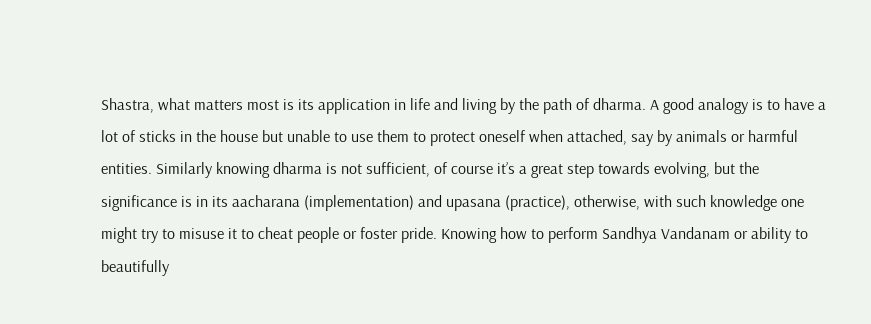Shastra, what matters most is its application in life and living by the path of dharma. A good analogy is to have a lot of sticks in the house but unable to use them to protect oneself when attached, say by animals or harmful entities. Similarly knowing dharma is not sufficient, of course it’s a great step towards evolving, but the significance is in its aacharana (implementation) and upasana (practice), otherwise, with such knowledge one might try to misuse it to cheat people or foster pride. Knowing how to perform Sandhya Vandanam or ability to beautifully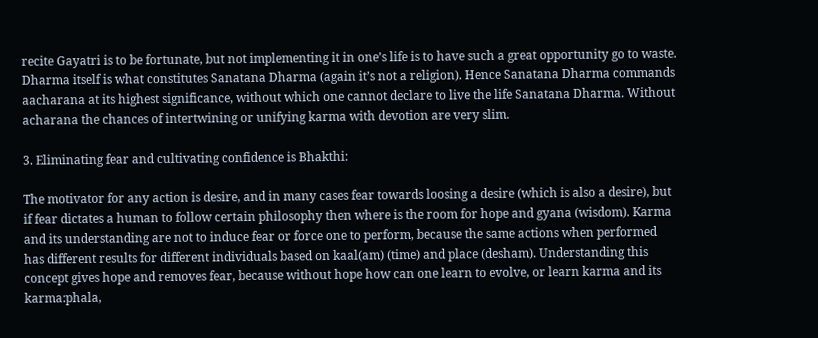recite Gayatri is to be fortunate, but not implementing it in one’s life is to have such a great opportunity go to waste. Dharma itself is what constitutes Sanatana Dharma (again it’s not a religion). Hence Sanatana Dharma commands aacharana at its highest significance, without which one cannot declare to live the life Sanatana Dharma. Without acharana the chances of intertwining or unifying karma with devotion are very slim.

3. Eliminating fear and cultivating confidence is Bhakthi:

The motivator for any action is desire, and in many cases fear towards loosing a desire (which is also a desire), but if fear dictates a human to follow certain philosophy then where is the room for hope and gyana (wisdom). Karma and its understanding are not to induce fear or force one to perform, because the same actions when performed has different results for different individuals based on kaal(am) (time) and place (desham). Understanding this concept gives hope and removes fear, because without hope how can one learn to evolve, or learn karma and its karma:phala,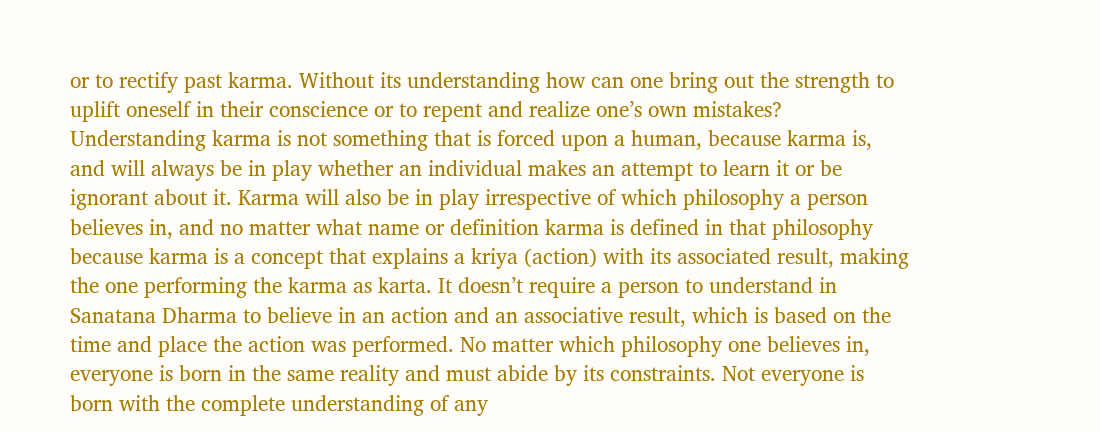or to rectify past karma. Without its understanding how can one bring out the strength to uplift oneself in their conscience or to repent and realize one’s own mistakes? Understanding karma is not something that is forced upon a human, because karma is, and will always be in play whether an individual makes an attempt to learn it or be ignorant about it. Karma will also be in play irrespective of which philosophy a person believes in, and no matter what name or definition karma is defined in that philosophy because karma is a concept that explains a kriya (action) with its associated result, making the one performing the karma as karta. It doesn’t require a person to understand in Sanatana Dharma to believe in an action and an associative result, which is based on the time and place the action was performed. No matter which philosophy one believes in, everyone is born in the same reality and must abide by its constraints. Not everyone is born with the complete understanding of any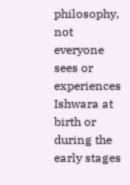philosophy, not everyone sees or experiences Ishwara at birth or during the early stages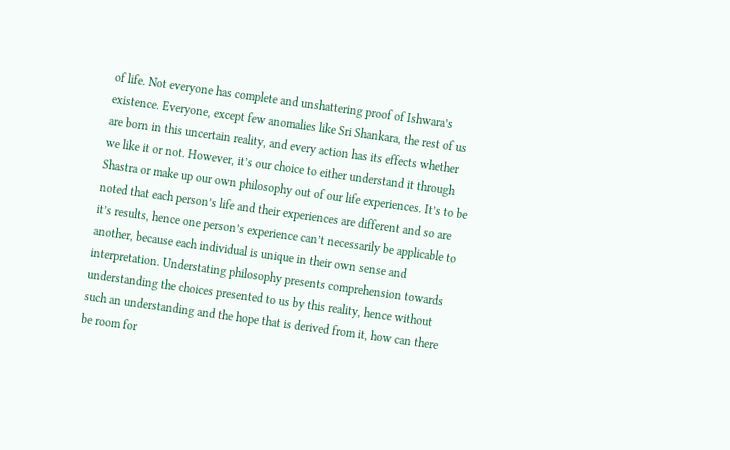of life. Not everyone has complete and unshattering proof of Ishwara’s existence. Everyone, except few anomalies like Sri Shankara, the rest of us are born in this uncertain reality, and every action has its effects whether we like it or not. However, it’s our choice to either understand it through Shastra or make up our own philosophy out of our life experiences. It’s to be noted that each person’s life and their experiences are different and so are it’s results, hence one person’s experience can’t necessarily be applicable to another, because each individual is unique in their own sense and interpretation. Understating philosophy presents comprehension towards understanding the choices presented to us by this reality, hence without such an understanding and the hope that is derived from it, how can there be room for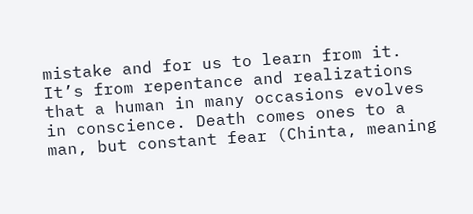mistake and for us to learn from it. It’s from repentance and realizations that a human in many occasions evolves in conscience. Death comes ones to a man, but constant fear (Chinta, meaning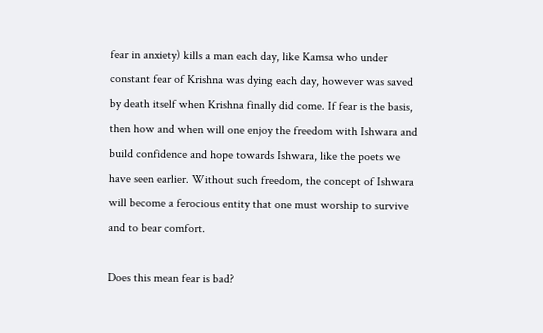fear in anxiety) kills a man each day, like Kamsa who under constant fear of Krishna was dying each day, however was saved by death itself when Krishna finally did come. If fear is the basis, then how and when will one enjoy the freedom with Ishwara and build confidence and hope towards Ishwara, like the poets we have seen earlier. Without such freedom, the concept of Ishwara will become a ferocious entity that one must worship to survive and to bear comfort.

Does this mean fear is bad?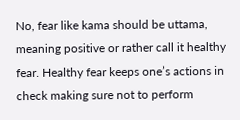No, fear like kama should be uttama, meaning positive or rather call it healthy fear. Healthy fear keeps one’s actions in check making sure not to perform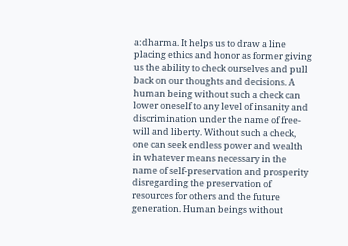a:dharma. It helps us to draw a line placing ethics and honor as former giving us the ability to check ourselves and pull back on our thoughts and decisions. A human being without such a check can lower oneself to any level of insanity and discrimination under the name of free-will and liberty. Without such a check, one can seek endless power and wealth in whatever means necessary in the name of self-preservation and prosperity disregarding the preservation of resources for others and the future generation. Human beings without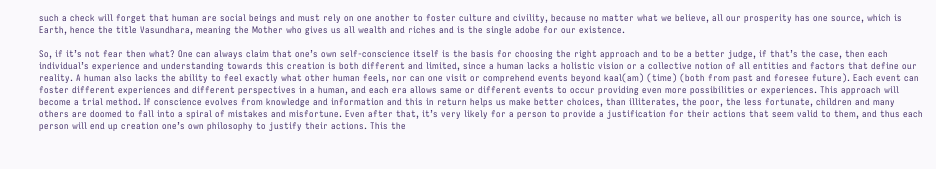such a check will forget that human are social beings and must rely on one another to foster culture and civility, because no matter what we believe, all our prosperity has one source, which is Earth, hence the title Vasundhara, meaning the Mother who gives us all wealth and riches and is the single adobe for our existence.

So, if it’s not fear then what? One can always claim that one’s own self-conscience itself is the basis for choosing the right approach and to be a better judge, if that’s the case, then each individual’s experience and understanding towards this creation is both different and limited, since a human lacks a holistic vision or a collective notion of all entities and factors that define our reality. A human also lacks the ability to feel exactly what other human feels, nor can one visit or comprehend events beyond kaal(am) (time) (both from past and foresee future). Each event can foster different experiences and different perspectives in a human, and each era allows same or different events to occur providing even more possibilities or experiences. This approach will become a trial method. If conscience evolves from knowledge and information and this in return helps us make better choices, than illiterates, the poor, the less fortunate, children and many others are doomed to fall into a spiral of mistakes and misfortune. Even after that, it’s very likely for a person to provide a justification for their actions that seem valid to them, and thus each person will end up creation one’s own philosophy to justify their actions. This the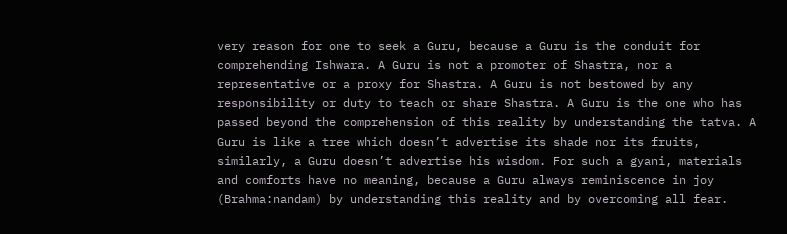very reason for one to seek a Guru, because a Guru is the conduit for comprehending Ishwara. A Guru is not a promoter of Shastra, nor a representative or a proxy for Shastra. A Guru is not bestowed by any responsibility or duty to teach or share Shastra. A Guru is the one who has passed beyond the comprehension of this reality by understanding the tatva. A Guru is like a tree which doesn’t advertise its shade nor its fruits, similarly, a Guru doesn’t advertise his wisdom. For such a gyani, materials and comforts have no meaning, because a Guru always reminiscence in joy (Brahma:nandam) by understanding this reality and by overcoming all fear.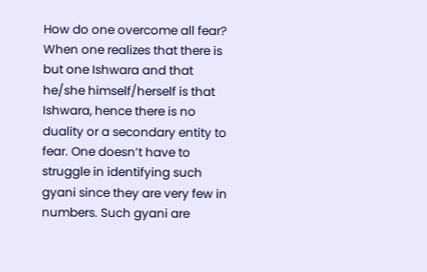How do one overcome all fear? When one realizes that there is but one Ishwara and that he/she himself/herself is that Ishwara, hence there is no duality or a secondary entity to fear. One doesn’t have to struggle in identifying such gyani since they are very few in numbers. Such gyani are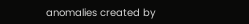anomalies created by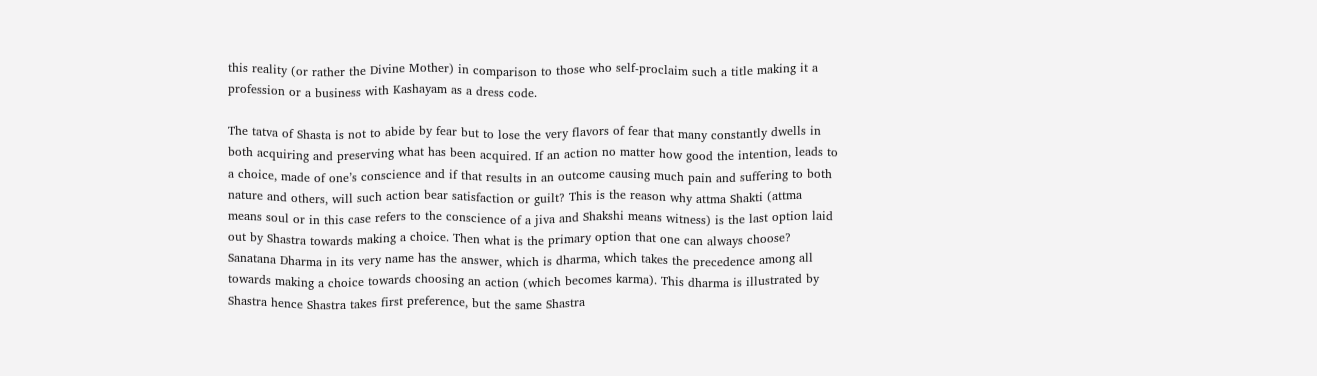this reality (or rather the Divine Mother) in comparison to those who self-proclaim such a title making it a profession or a business with Kashayam as a dress code.

The tatva of Shasta is not to abide by fear but to lose the very flavors of fear that many constantly dwells in both acquiring and preserving what has been acquired. If an action no matter how good the intention, leads to a choice, made of one’s conscience and if that results in an outcome causing much pain and suffering to both nature and others, will such action bear satisfaction or guilt? This is the reason why attma Shakti (attma means soul or in this case refers to the conscience of a jiva and Shakshi means witness) is the last option laid out by Shastra towards making a choice. Then what is the primary option that one can always choose? Sanatana Dharma in its very name has the answer, which is dharma, which takes the precedence among all towards making a choice towards choosing an action (which becomes karma). This dharma is illustrated by Shastra hence Shastra takes first preference, but the same Shastra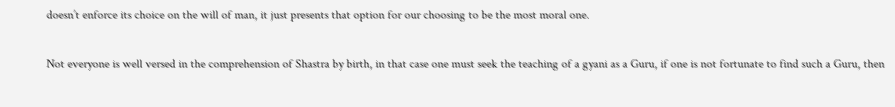doesn’t enforce its choice on the will of man, it just presents that option for our choosing to be the most moral one.

Not everyone is well versed in the comprehension of Shastra by birth, in that case one must seek the teaching of a gyani as a Guru, if one is not fortunate to find such a Guru, then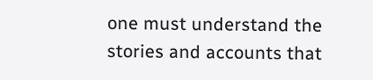one must understand the stories and accounts that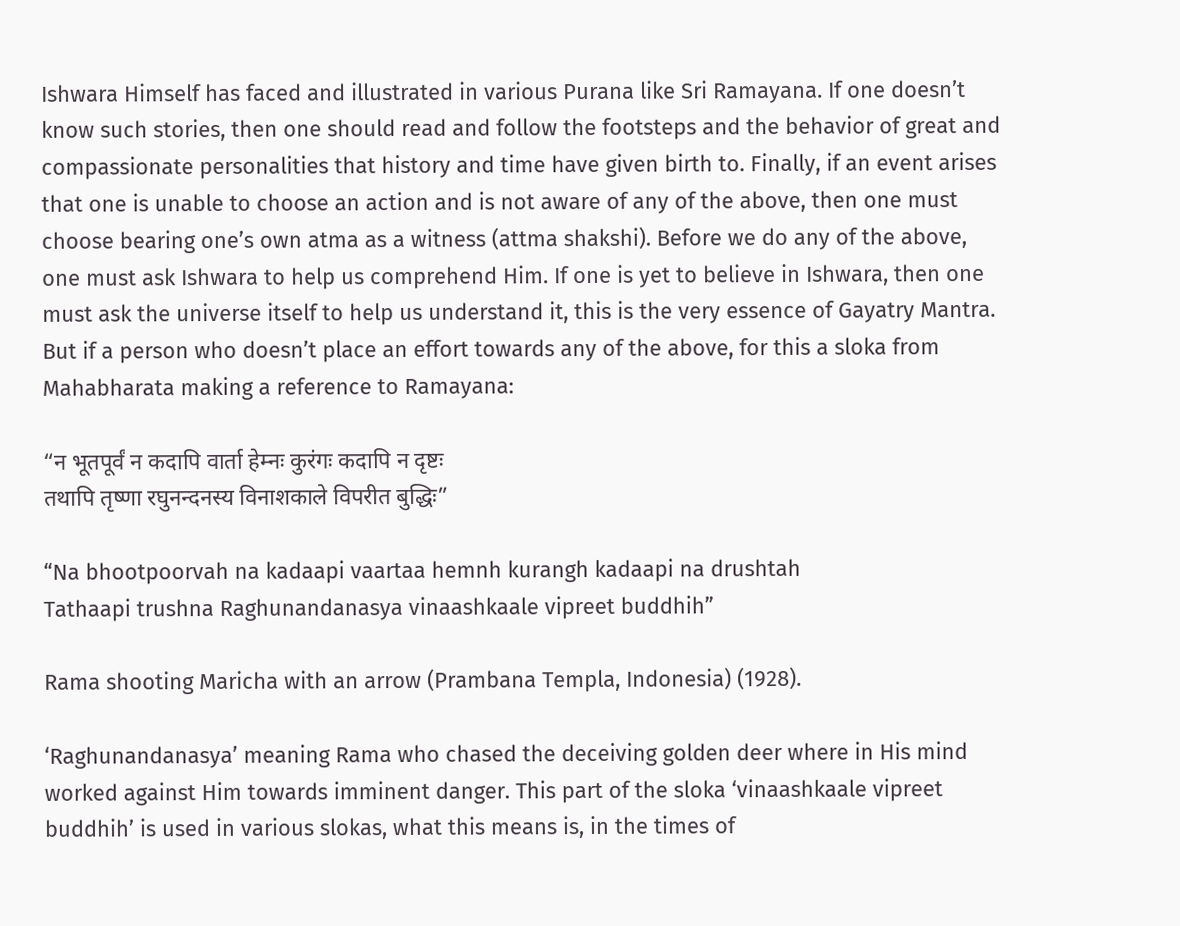Ishwara Himself has faced and illustrated in various Purana like Sri Ramayana. If one doesn’t know such stories, then one should read and follow the footsteps and the behavior of great and compassionate personalities that history and time have given birth to. Finally, if an event arises that one is unable to choose an action and is not aware of any of the above, then one must choose bearing one’s own atma as a witness (attma shakshi). Before we do any of the above, one must ask Ishwara to help us comprehend Him. If one is yet to believe in Ishwara, then one must ask the universe itself to help us understand it, this is the very essence of Gayatry Mantra. But if a person who doesn’t place an effort towards any of the above, for this a sloka from Mahabharata making a reference to Ramayana:

“न भूतपूर्वं न कदापि वार्ता हेम्नः कुरंगः कदापि न दृष्टः
तथापि तृष्णा रघुनन्दनस्य विनाशकाले विपरीत बुद्धिः”

“Na bhootpoorvah na kadaapi vaartaa hemnh kurangh kadaapi na drushtah
Tathaapi trushna Raghunandanasya vinaashkaale vipreet buddhih”

Rama shooting Maricha with an arrow (Prambana Templa, Indonesia) (1928).

‘Raghunandanasya’ meaning Rama who chased the deceiving golden deer where in His mind worked against Him towards imminent danger. This part of the sloka ‘vinaashkaale vipreet buddhih’ is used in various slokas, what this means is, in the times of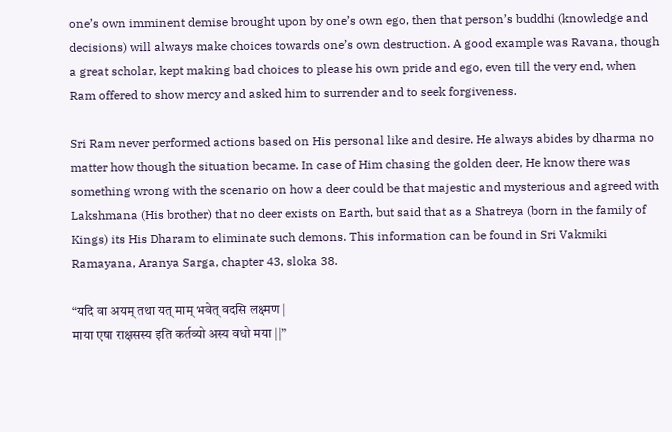one’s own imminent demise brought upon by one’s own ego, then that person’s buddhi (knowledge and decisions) will always make choices towards one’s own destruction. A good example was Ravana, though a great scholar, kept making bad choices to please his own pride and ego, even till the very end, when Ram offered to show mercy and asked him to surrender and to seek forgiveness.

Sri Ram never performed actions based on His personal like and desire. He always abides by dharma no matter how though the situation became. In case of Him chasing the golden deer, He know there was something wrong with the scenario on how a deer could be that majestic and mysterious and agreed with Lakshmana (His brother) that no deer exists on Earth, but said that as a Shatreya (born in the family of Kings) its His Dharam to eliminate such demons. This information can be found in Sri Vakmiki Ramayana, Aranya Sarga, chapter 43, sloka 38.

“यदि वा अयम् तथा यत् माम् भवेत् वदसि लक्ष्मण |
माया एषा राक्षसस्य इति कर्तव्यो अस्य वधो मया ||”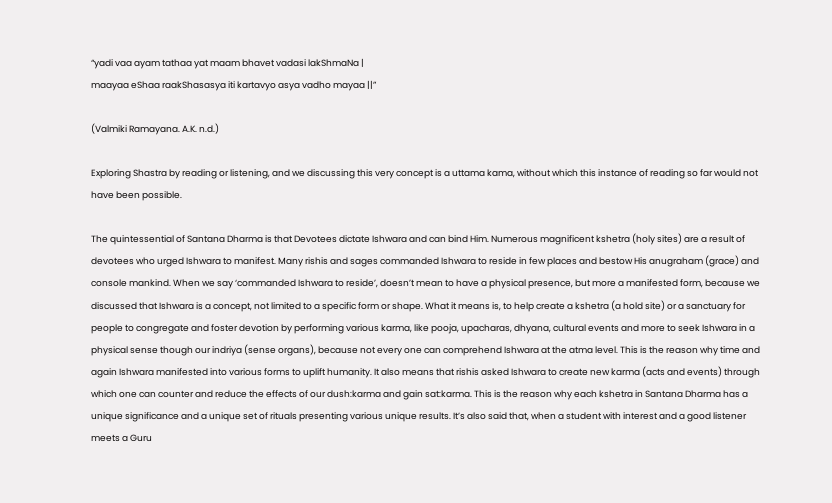“yadi vaa ayam tathaa yat maam bhavet vadasi lakShmaNa |
maayaa eShaa raakShasasya iti kartavyo asya vadho mayaa ||”

(Valmiki Ramayana. A.K. n.d.)

Exploring Shastra by reading or listening, and we discussing this very concept is a uttama kama, without which this instance of reading so far would not have been possible.

The quintessential of Santana Dharma is that Devotees dictate Ishwara and can bind Him. Numerous magnificent kshetra (holy sites) are a result of devotees who urged Ishwara to manifest. Many rishis and sages commanded Ishwara to reside in few places and bestow His anugraham (grace) and console mankind. When we say ‘commanded Ishwara to reside’, doesn’t mean to have a physical presence, but more a manifested form, because we discussed that Ishwara is a concept, not limited to a specific form or shape. What it means is, to help create a kshetra (a hold site) or a sanctuary for people to congregate and foster devotion by performing various karma, like pooja, upacharas, dhyana, cultural events and more to seek Ishwara in a physical sense though our indriya (sense organs), because not every one can comprehend Ishwara at the atma level. This is the reason why time and again Ishwara manifested into various forms to uplift humanity. It also means that rishis asked Ishwara to create new karma (acts and events) through which one can counter and reduce the effects of our dush:karma and gain sat:karma. This is the reason why each kshetra in Santana Dharma has a unique significance and a unique set of rituals presenting various unique results. It’s also said that, when a student with interest and a good listener meets a Guru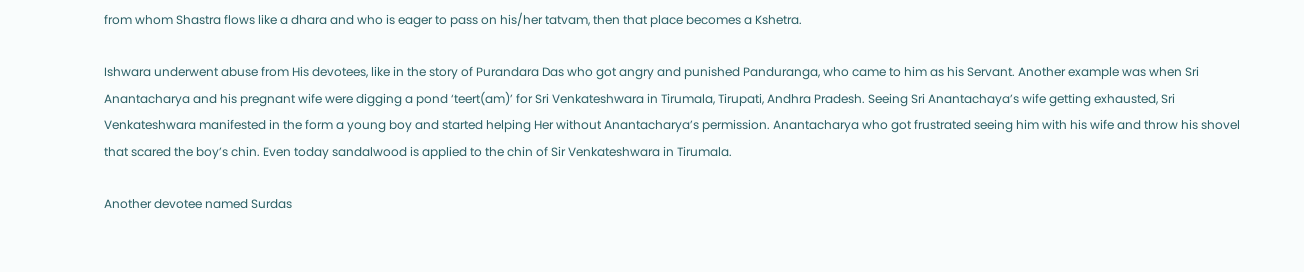from whom Shastra flows like a dhara and who is eager to pass on his/her tatvam, then that place becomes a Kshetra.

Ishwara underwent abuse from His devotees, like in the story of Purandara Das who got angry and punished Panduranga, who came to him as his Servant. Another example was when Sri Anantacharya and his pregnant wife were digging a pond ‘teert(am)’ for Sri Venkateshwara in Tirumala, Tirupati, Andhra Pradesh. Seeing Sri Anantachaya’s wife getting exhausted, Sri Venkateshwara manifested in the form a young boy and started helping Her without Anantacharya’s permission. Anantacharya who got frustrated seeing him with his wife and throw his shovel that scared the boy’s chin. Even today sandalwood is applied to the chin of Sir Venkateshwara in Tirumala.

Another devotee named Surdas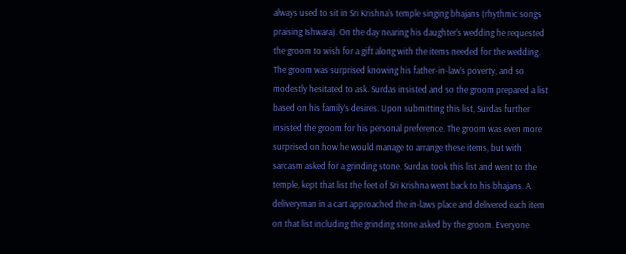always used to sit in Sri Krishna’s temple singing bhajans (rhythmic songs praising Ishwara). On the day nearing his daughter’s wedding he requested the groom to wish for a gift along with the items needed for the wedding. The groom was surprised knowing his father-in-law’s poverty, and so modestly hesitated to ask. Surdas insisted and so the groom prepared a list based on his family’s desires. Upon submitting this list, Surdas further insisted the groom for his personal preference. The groom was even more surprised on how he would manage to arrange these items, but with sarcasm asked for a grinding stone. Surdas took this list and went to the temple, kept that list the feet of Sri Krishna went back to his bhajans. A deliveryman in a cart approached the in-laws place and delivered each item on that list including the grinding stone asked by the groom. Everyone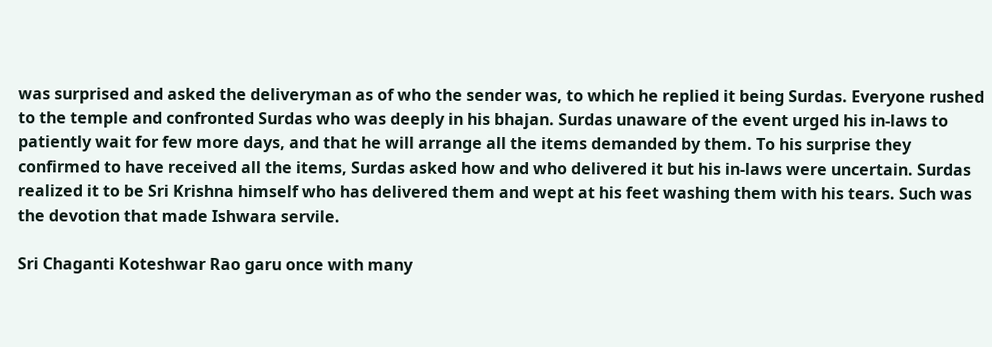was surprised and asked the deliveryman as of who the sender was, to which he replied it being Surdas. Everyone rushed to the temple and confronted Surdas who was deeply in his bhajan. Surdas unaware of the event urged his in-laws to patiently wait for few more days, and that he will arrange all the items demanded by them. To his surprise they confirmed to have received all the items, Surdas asked how and who delivered it but his in-laws were uncertain. Surdas realized it to be Sri Krishna himself who has delivered them and wept at his feet washing them with his tears. Such was the devotion that made Ishwara servile.

Sri Chaganti Koteshwar Rao garu once with many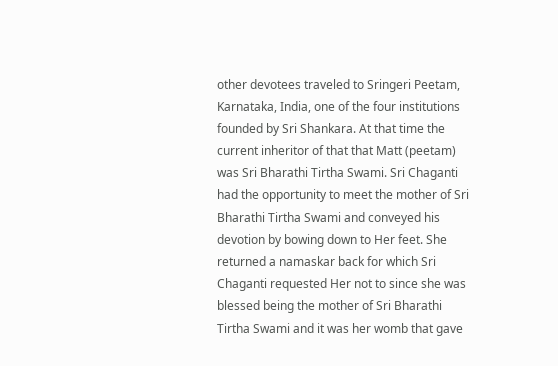other devotees traveled to Sringeri Peetam, Karnataka, India, one of the four institutions founded by Sri Shankara. At that time the current inheritor of that that Matt (peetam) was Sri Bharathi Tirtha Swami. Sri Chaganti had the opportunity to meet the mother of Sri Bharathi Tirtha Swami and conveyed his devotion by bowing down to Her feet. She returned a namaskar back for which Sri Chaganti requested Her not to since she was blessed being the mother of Sri Bharathi Tirtha Swami and it was her womb that gave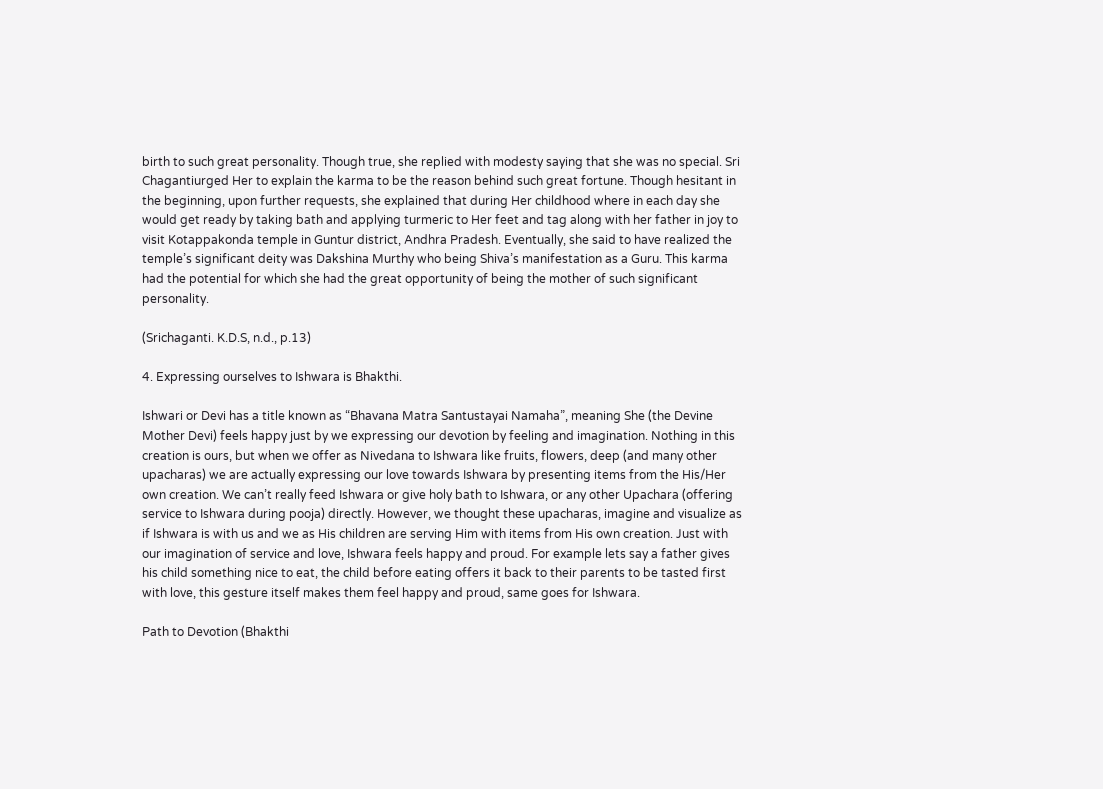birth to such great personality. Though true, she replied with modesty saying that she was no special. Sri Chagantiurged Her to explain the karma to be the reason behind such great fortune. Though hesitant in the beginning, upon further requests, she explained that during Her childhood where in each day she would get ready by taking bath and applying turmeric to Her feet and tag along with her father in joy to visit Kotappakonda temple in Guntur district, Andhra Pradesh. Eventually, she said to have realized the temple’s significant deity was Dakshina Murthy who being Shiva’s manifestation as a Guru. This karma had the potential for which she had the great opportunity of being the mother of such significant personality.

(Srichaganti. K.D.S, n.d., p.13)

4. Expressing ourselves to Ishwara is Bhakthi.

Ishwari or Devi has a title known as “Bhavana Matra Santustayai Namaha”, meaning She (the Devine Mother Devi) feels happy just by we expressing our devotion by feeling and imagination. Nothing in this creation is ours, but when we offer as Nivedana to Ishwara like fruits, flowers, deep (and many other upacharas) we are actually expressing our love towards Ishwara by presenting items from the His/Her own creation. We can’t really feed Ishwara or give holy bath to Ishwara, or any other Upachara (offering service to Ishwara during pooja) directly. However, we thought these upacharas, imagine and visualize as if Ishwara is with us and we as His children are serving Him with items from His own creation. Just with our imagination of service and love, Ishwara feels happy and proud. For example lets say a father gives his child something nice to eat, the child before eating offers it back to their parents to be tasted first with love, this gesture itself makes them feel happy and proud, same goes for Ishwara.

Path to Devotion (Bhakthi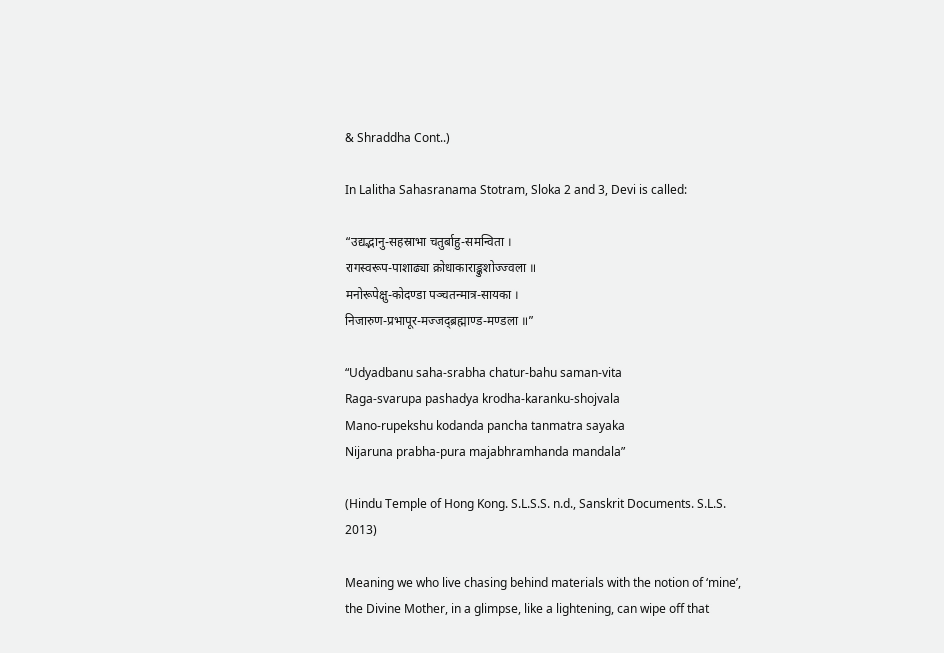& Shraddha Cont..)

In Lalitha Sahasranama Stotram, Sloka 2 and 3, Devi is called:

“उद्यद्भानु-सहस्राभा चतुर्बाहु-समन्विता ।
रागस्वरूप-पाशाढ्या क्रोधाकाराङ्कुशोज्ज्वला ॥
मनोरूपेक्षु-कोदण्डा पञ्चतन्मात्र-सायका ।
निजारुण-प्रभापूर-मज्जद्ब्रह्माण्ड-मण्डला ॥”

“Udyadbanu saha-srabha chatur-bahu saman-vita
Raga-svarupa pashadya krodha-karanku-shojvala
Mano-rupekshu kodanda pancha tanmatra sayaka
Nijaruna prabha-pura majabhramhanda mandala”

(Hindu Temple of Hong Kong. S.L.S.S. n.d., Sanskrit Documents. S.L.S. 2013)

Meaning we who live chasing behind materials with the notion of ‘mine’, the Divine Mother, in a glimpse, like a lightening, can wipe off that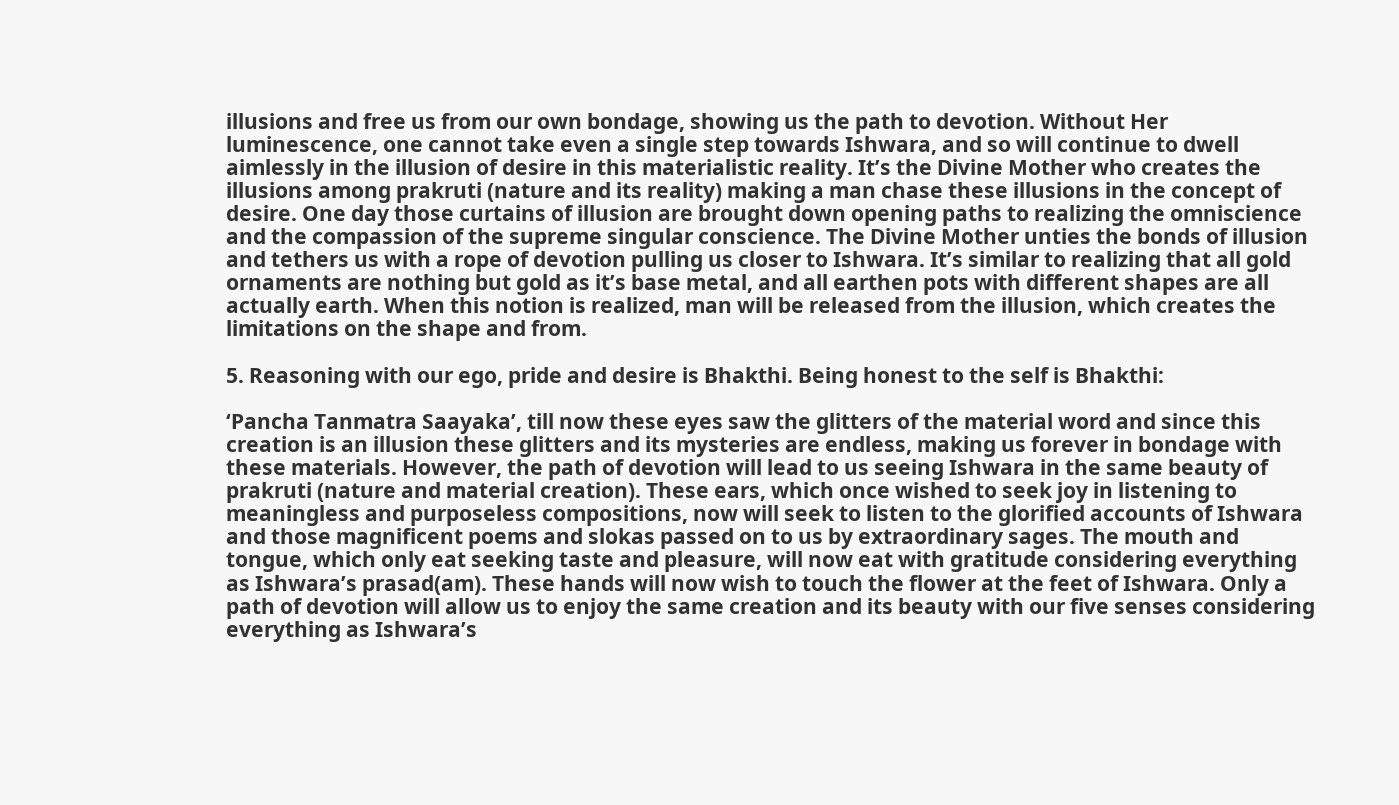illusions and free us from our own bondage, showing us the path to devotion. Without Her luminescence, one cannot take even a single step towards Ishwara, and so will continue to dwell aimlessly in the illusion of desire in this materialistic reality. It’s the Divine Mother who creates the illusions among prakruti (nature and its reality) making a man chase these illusions in the concept of desire. One day those curtains of illusion are brought down opening paths to realizing the omniscience and the compassion of the supreme singular conscience. The Divine Mother unties the bonds of illusion and tethers us with a rope of devotion pulling us closer to Ishwara. It’s similar to realizing that all gold ornaments are nothing but gold as it’s base metal, and all earthen pots with different shapes are all actually earth. When this notion is realized, man will be released from the illusion, which creates the limitations on the shape and from.

5. Reasoning with our ego, pride and desire is Bhakthi. Being honest to the self is Bhakthi:

‘Pancha Tanmatra Saayaka’, till now these eyes saw the glitters of the material word and since this creation is an illusion these glitters and its mysteries are endless, making us forever in bondage with these materials. However, the path of devotion will lead to us seeing Ishwara in the same beauty of prakruti (nature and material creation). These ears, which once wished to seek joy in listening to meaningless and purposeless compositions, now will seek to listen to the glorified accounts of Ishwara and those magnificent poems and slokas passed on to us by extraordinary sages. The mouth and tongue, which only eat seeking taste and pleasure, will now eat with gratitude considering everything as Ishwara’s prasad(am). These hands will now wish to touch the flower at the feet of Ishwara. Only a path of devotion will allow us to enjoy the same creation and its beauty with our five senses considering everything as Ishwara’s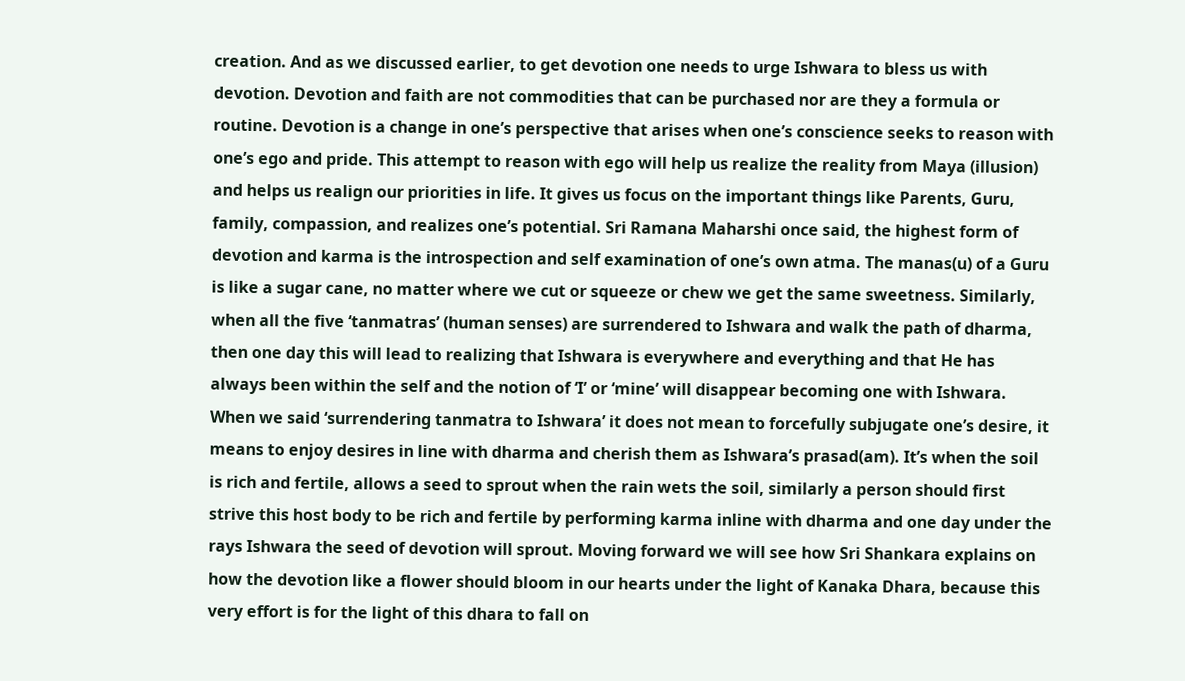creation. And as we discussed earlier, to get devotion one needs to urge Ishwara to bless us with devotion. Devotion and faith are not commodities that can be purchased nor are they a formula or routine. Devotion is a change in one’s perspective that arises when one’s conscience seeks to reason with one’s ego and pride. This attempt to reason with ego will help us realize the reality from Maya (illusion) and helps us realign our priorities in life. It gives us focus on the important things like Parents, Guru, family, compassion, and realizes one’s potential. Sri Ramana Maharshi once said, the highest form of devotion and karma is the introspection and self examination of one’s own atma. The manas(u) of a Guru is like a sugar cane, no matter where we cut or squeeze or chew we get the same sweetness. Similarly, when all the five ‘tanmatras’ (human senses) are surrendered to Ishwara and walk the path of dharma, then one day this will lead to realizing that Ishwara is everywhere and everything and that He has always been within the self and the notion of ‘I’ or ‘mine’ will disappear becoming one with Ishwara. When we said ‘surrendering tanmatra to Ishwara’ it does not mean to forcefully subjugate one’s desire, it means to enjoy desires in line with dharma and cherish them as Ishwara’s prasad(am). It’s when the soil is rich and fertile, allows a seed to sprout when the rain wets the soil, similarly a person should first strive this host body to be rich and fertile by performing karma inline with dharma and one day under the rays Ishwara the seed of devotion will sprout. Moving forward we will see how Sri Shankara explains on how the devotion like a flower should bloom in our hearts under the light of Kanaka Dhara, because this very effort is for the light of this dhara to fall on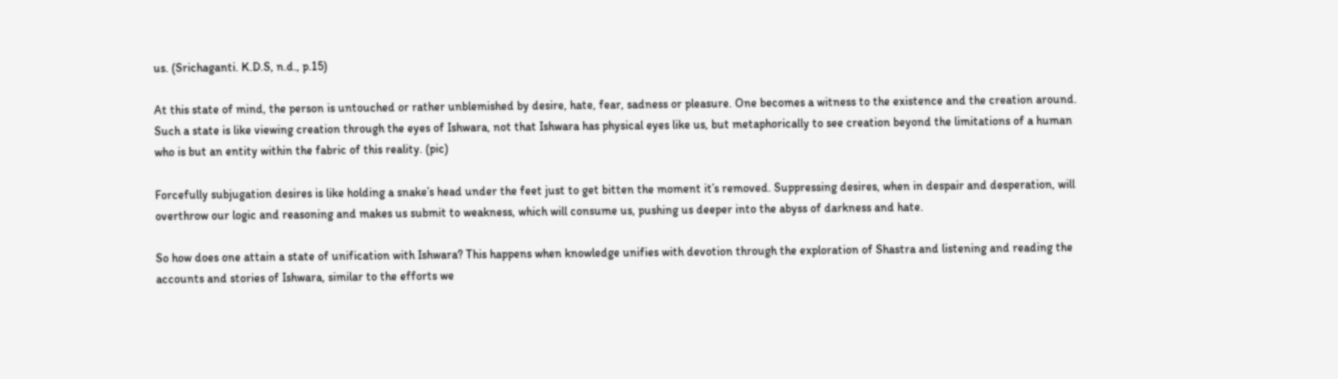us. (Srichaganti. K.D.S, n.d., p.15)

At this state of mind, the person is untouched or rather unblemished by desire, hate, fear, sadness or pleasure. One becomes a witness to the existence and the creation around. Such a state is like viewing creation through the eyes of Ishwara, not that Ishwara has physical eyes like us, but metaphorically to see creation beyond the limitations of a human who is but an entity within the fabric of this reality. (pic)

Forcefully subjugation desires is like holding a snake’s head under the feet just to get bitten the moment it’s removed. Suppressing desires, when in despair and desperation, will overthrow our logic and reasoning and makes us submit to weakness, which will consume us, pushing us deeper into the abyss of darkness and hate.

So how does one attain a state of unification with Ishwara? This happens when knowledge unifies with devotion through the exploration of Shastra and listening and reading the accounts and stories of Ishwara, similar to the efforts we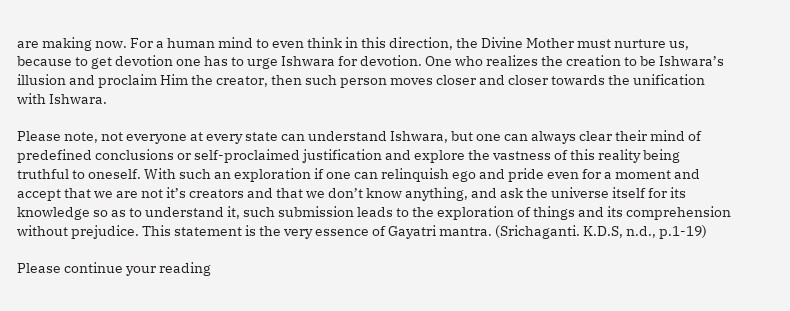are making now. For a human mind to even think in this direction, the Divine Mother must nurture us, because to get devotion one has to urge Ishwara for devotion. One who realizes the creation to be Ishwara’s illusion and proclaim Him the creator, then such person moves closer and closer towards the unification with Ishwara.

Please note, not everyone at every state can understand Ishwara, but one can always clear their mind of predefined conclusions or self-proclaimed justification and explore the vastness of this reality being truthful to oneself. With such an exploration if one can relinquish ego and pride even for a moment and accept that we are not it’s creators and that we don’t know anything, and ask the universe itself for its knowledge so as to understand it, such submission leads to the exploration of things and its comprehension without prejudice. This statement is the very essence of Gayatri mantra. (Srichaganti. K.D.S, n.d., p.1-19)

Please continue your reading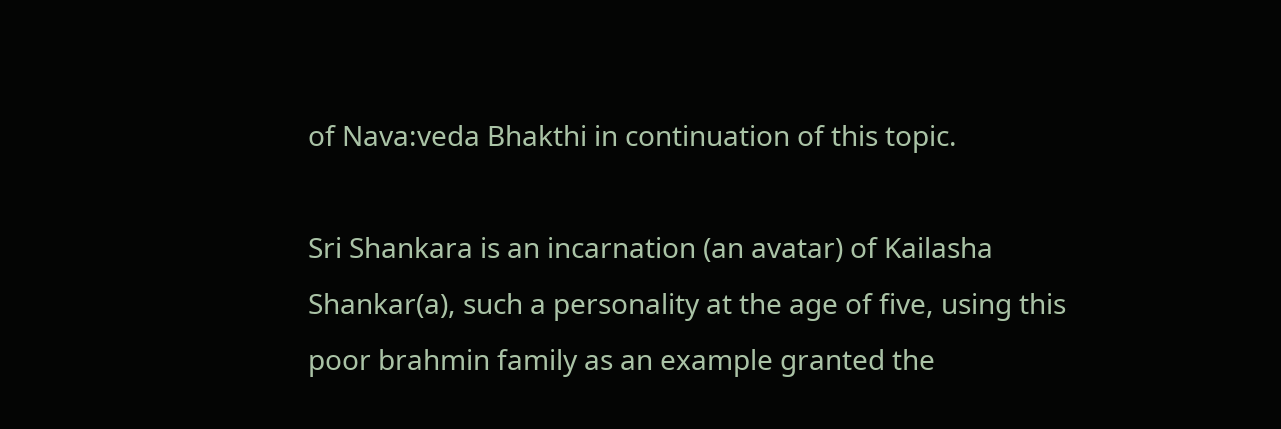of Nava:veda Bhakthi in continuation of this topic.

Sri Shankara is an incarnation (an avatar) of Kailasha Shankar(a), such a personality at the age of five, using this poor brahmin family as an example granted the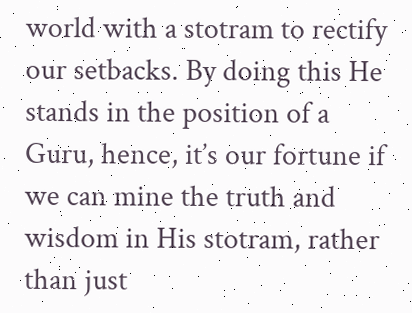world with a stotram to rectify our setbacks. By doing this He stands in the position of a Guru, hence, it’s our fortune if we can mine the truth and wisdom in His stotram, rather than just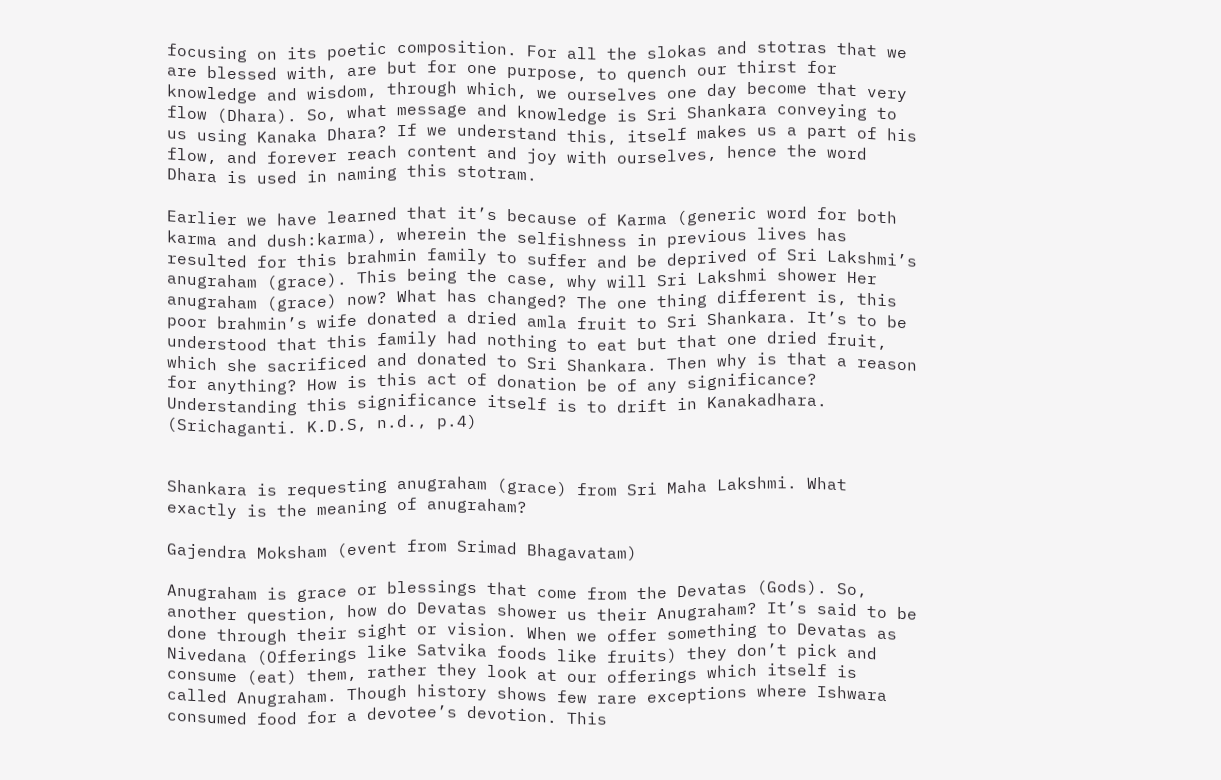focusing on its poetic composition. For all the slokas and stotras that we are blessed with, are but for one purpose, to quench our thirst for knowledge and wisdom, through which, we ourselves one day become that very flow (Dhara). So, what message and knowledge is Sri Shankara conveying to us using Kanaka Dhara? If we understand this, itself makes us a part of his flow, and forever reach content and joy with ourselves, hence the word Dhara is used in naming this stotram.

Earlier we have learned that it’s because of Karma (generic word for both karma and dush:karma), wherein the selfishness in previous lives has resulted for this brahmin family to suffer and be deprived of Sri Lakshmi’s anugraham (grace). This being the case, why will Sri Lakshmi shower Her anugraham (grace) now? What has changed? The one thing different is, this poor brahmin’s wife donated a dried amla fruit to Sri Shankara. It’s to be understood that this family had nothing to eat but that one dried fruit, which she sacrificed and donated to Sri Shankara. Then why is that a reason for anything? How is this act of donation be of any significance?  Understanding this significance itself is to drift in Kanakadhara.  (Srichaganti. K.D.S, n.d., p.4)


Shankara is requesting anugraham (grace) from Sri Maha Lakshmi. What exactly is the meaning of anugraham?

Gajendra Moksham (event from Srimad Bhagavatam)

Anugraham is grace or blessings that come from the Devatas (Gods). So, another question, how do Devatas shower us their Anugraham? It’s said to be done through their sight or vision. When we offer something to Devatas as Nivedana (Offerings like Satvika foods like fruits) they don’t pick and consume (eat) them, rather they look at our offerings which itself is called Anugraham. Though history shows few rare exceptions where Ishwara consumed food for a devotee’s devotion. This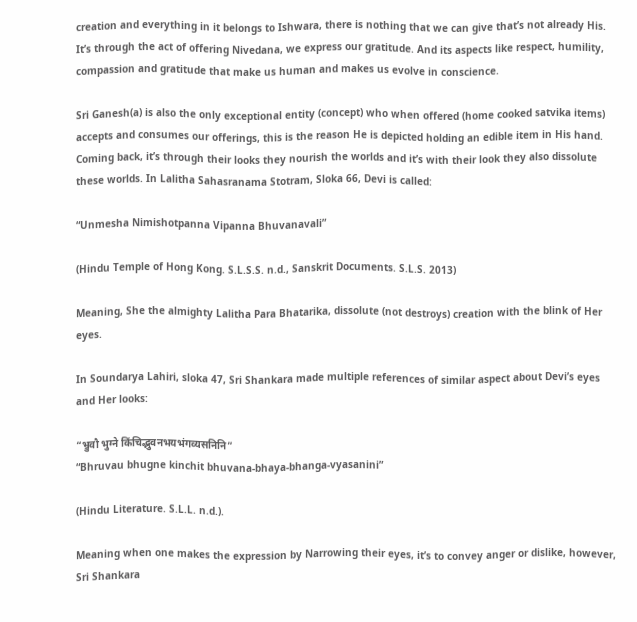creation and everything in it belongs to Ishwara, there is nothing that we can give that’s not already His. It’s through the act of offering Nivedana, we express our gratitude. And its aspects like respect, humility, compassion and gratitude that make us human and makes us evolve in conscience.

Sri Ganesh(a) is also the only exceptional entity (concept) who when offered (home cooked satvika items) accepts and consumes our offerings, this is the reason He is depicted holding an edible item in His hand. Coming back, it’s through their looks they nourish the worlds and it’s with their look they also dissolute these worlds. In Lalitha Sahasranama Stotram, Sloka 66, Devi is called:

“Unmesha Nimishotpanna Vipanna Bhuvanavali”

(Hindu Temple of Hong Kong. S.L.S.S. n.d., Sanskrit Documents. S.L.S. 2013)

Meaning, She the almighty Lalitha Para Bhatarika, dissolute (not destroys) creation with the blink of Her eyes.

In Soundarya Lahiri, sloka 47, Sri Shankara made multiple references of similar aspect about Devi’s eyes and Her looks:

“भ्रुवौ भुग्ने किंचिद्भुवनभयभंगव्यसनिनि”
“Bhruvau bhugne kinchit bhuvana-bhaya-bhanga-vyasanini”

(Hindu Literature. S.L.L. n.d.).

Meaning when one makes the expression by Narrowing their eyes, it’s to convey anger or dislike, however, Sri Shankara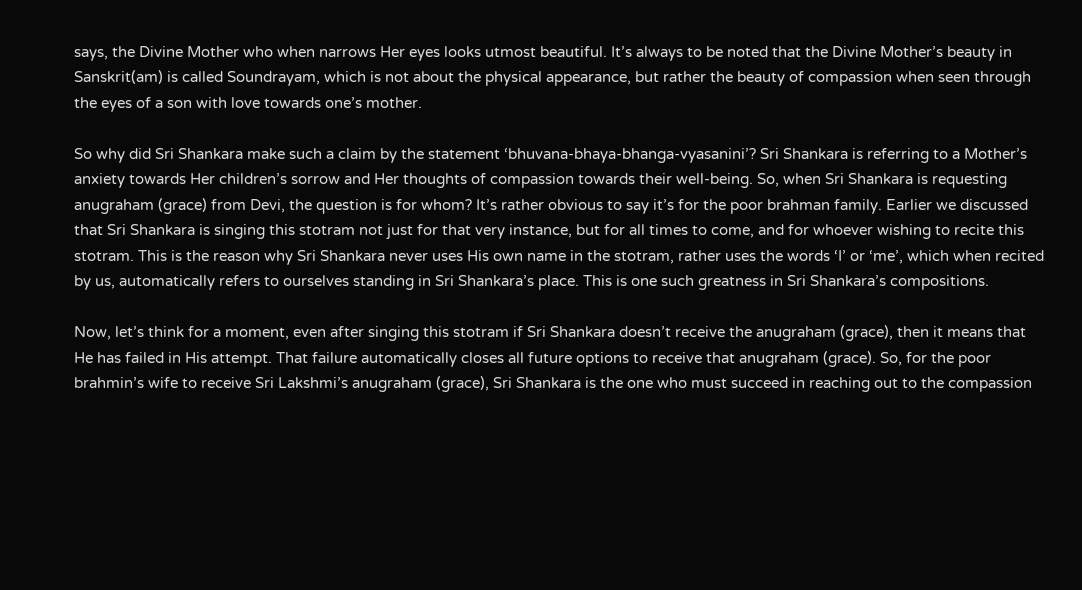says, the Divine Mother who when narrows Her eyes looks utmost beautiful. It’s always to be noted that the Divine Mother’s beauty in Sanskrit(am) is called Soundrayam, which is not about the physical appearance, but rather the beauty of compassion when seen through the eyes of a son with love towards one’s mother.

So why did Sri Shankara make such a claim by the statement ‘bhuvana-bhaya-bhanga-vyasanini’? Sri Shankara is referring to a Mother’s anxiety towards Her children’s sorrow and Her thoughts of compassion towards their well-being. So, when Sri Shankara is requesting anugraham (grace) from Devi, the question is for whom? It’s rather obvious to say it’s for the poor brahman family. Earlier we discussed that Sri Shankara is singing this stotram not just for that very instance, but for all times to come, and for whoever wishing to recite this stotram. This is the reason why Sri Shankara never uses His own name in the stotram, rather uses the words ‘I’ or ‘me’, which when recited by us, automatically refers to ourselves standing in Sri Shankara’s place. This is one such greatness in Sri Shankara’s compositions.

Now, let’s think for a moment, even after singing this stotram if Sri Shankara doesn’t receive the anugraham (grace), then it means that He has failed in His attempt. That failure automatically closes all future options to receive that anugraham (grace). So, for the poor brahmin’s wife to receive Sri Lakshmi’s anugraham (grace), Sri Shankara is the one who must succeed in reaching out to the compassion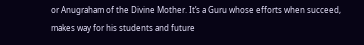or Anugraham of the Divine Mother. It’s a Guru whose efforts when succeed, makes way for his students and future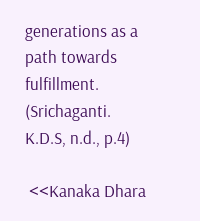generations as a path towards fulfillment.  (Srichaganti. K.D.S, n.d., p.4)

 <<Kanaka Dhara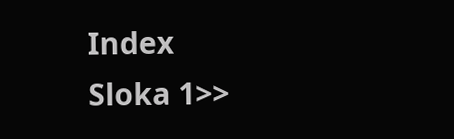Index        Sloka 1>>